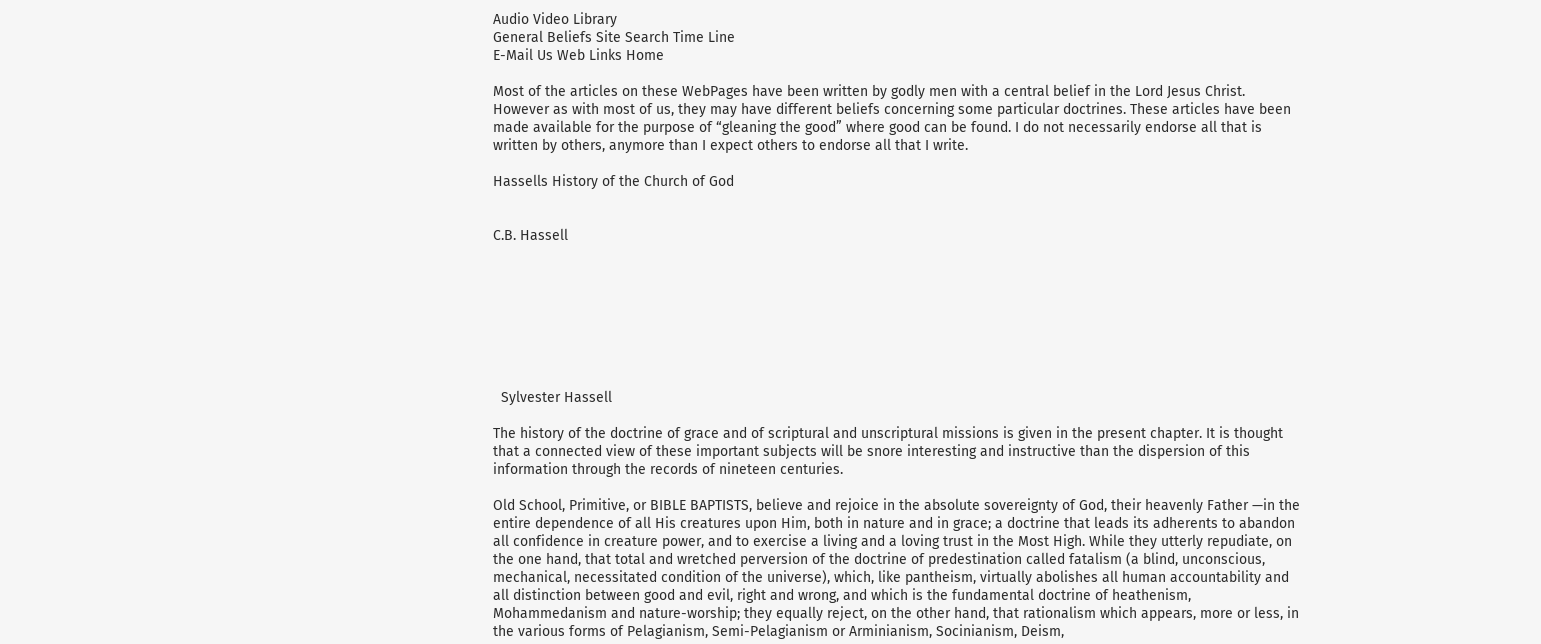Audio Video Library
General Beliefs Site Search Time Line
E-Mail Us Web Links Home

Most of the articles on these WebPages have been written by godly men with a central belief in the Lord Jesus Christ. However as with most of us, they may have different beliefs concerning some particular doctrines. These articles have been made available for the purpose of “gleaning the good” where good can be found. I do not necessarily endorse all that is written by others, anymore than I expect others to endorse all that I write.

Hassells History of the Church of God


C.B. Hassell








  Sylvester Hassell

The history of the doctrine of grace and of scriptural and unscriptural missions is given in the present chapter. It is thought that a connected view of these important subjects will be snore interesting and instructive than the dispersion of this information through the records of nineteen centuries.

Old School, Primitive, or BIBLE BAPTISTS, believe and rejoice in the absolute sovereignty of God, their heavenly Father —in the entire dependence of all His creatures upon Him, both in nature and in grace; a doctrine that leads its adherents to abandon all confidence in creature power, and to exercise a living and a loving trust in the Most High. While they utterly repudiate, on the one hand, that total and wretched perversion of the doctrine of predestination called fatalism (a blind, unconscious, mechanical, necessitated condition of the universe), which, like pantheism, virtually abolishes all human accountability and all distinction between good and evil, right and wrong, and which is the fundamental doctrine of heathenism, Mohammedanism and nature-worship; they equally reject, on the other hand, that rationalism which appears, more or less, in the various forms of Pelagianism, Semi-Pelagianism or Arminianism, Socinianism, Deism,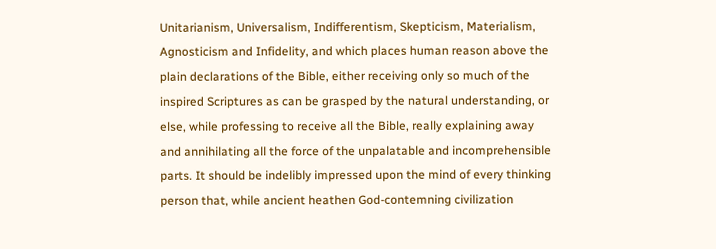Unitarianism, Universalism, Indifferentism, Skepticism, Materialism, Agnosticism and Infidelity, and which places human reason above the plain declarations of the Bible, either receiving only so much of the inspired Scriptures as can be grasped by the natural understanding, or else, while professing to receive all the Bible, really explaining away and annihilating all the force of the unpalatable and incomprehensible parts. It should be indelibly impressed upon the mind of every thinking person that, while ancient heathen God-contemning civilization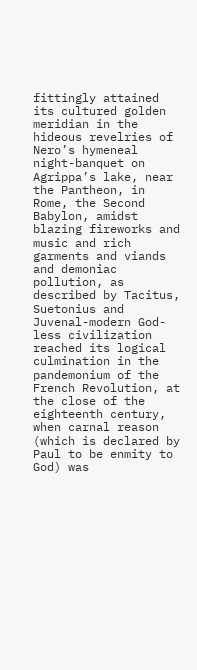fittingly attained its cultured golden meridian in the hideous revelries of Nero’s hymeneal night-banquet on Agrippa’s lake, near the Pantheon, in Rome, the Second Babylon, amidst blazing fireworks and music and rich garments and viands and demoniac pollution, as described by Tacitus, Suetonius and Juvenal-modern God-less civilization reached its logical culmination in the pandemonium of the French Revolution, at the close of the eighteenth century, when carnal reason (which is declared by Paul to be enmity to God) was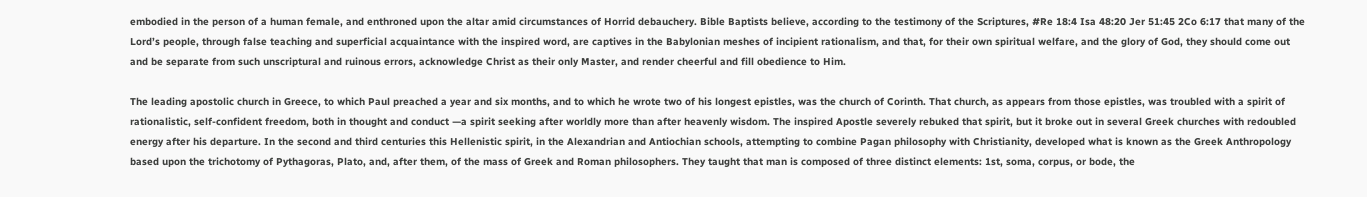embodied in the person of a human female, and enthroned upon the altar amid circumstances of Horrid debauchery. Bible Baptists believe, according to the testimony of the Scriptures, #Re 18:4 Isa 48:20 Jer 51:45 2Co 6:17 that many of the Lord’s people, through false teaching and superficial acquaintance with the inspired word, are captives in the Babylonian meshes of incipient rationalism, and that, for their own spiritual welfare, and the glory of God, they should come out and be separate from such unscriptural and ruinous errors, acknowledge Christ as their only Master, and render cheerful and fill obedience to Him.

The leading apostolic church in Greece, to which Paul preached a year and six months, and to which he wrote two of his longest epistles, was the church of Corinth. That church, as appears from those epistles, was troubled with a spirit of rationalistic, self-confident freedom, both in thought and conduct —a spirit seeking after worldly more than after heavenly wisdom. The inspired Apostle severely rebuked that spirit, but it broke out in several Greek churches with redoubled energy after his departure. In the second and third centuries this Hellenistic spirit, in the Alexandrian and Antiochian schools, attempting to combine Pagan philosophy with Christianity, developed what is known as the Greek Anthropology based upon the trichotomy of Pythagoras, Plato, and, after them, of the mass of Greek and Roman philosophers. They taught that man is composed of three distinct elements: 1st, soma, corpus, or bode, the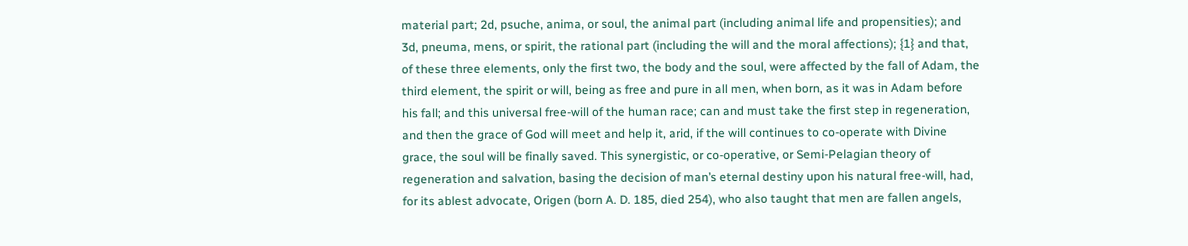material part; 2d, psuche, anima, or soul, the animal part (including animal life and propensities); and 3d, pneuma, mens, or spirit, the rational part (including the will and the moral affections); {1} and that, of these three elements, only the first two, the body and the soul, were affected by the fall of Adam, the third element, the spirit or will, being as free and pure in all men, when born, as it was in Adam before his fall; and this universal free-will of the human race; can and must take the first step in regeneration, and then the grace of God will meet and help it, arid, if the will continues to co-operate with Divine grace, the soul will be finally saved. This synergistic, or co-operative, or Semi-Pelagian theory of regeneration and salvation, basing the decision of man’s eternal destiny upon his natural free-will, had, for its ablest advocate, Origen (born A. D. 185, died 254), who also taught that men are fallen angels,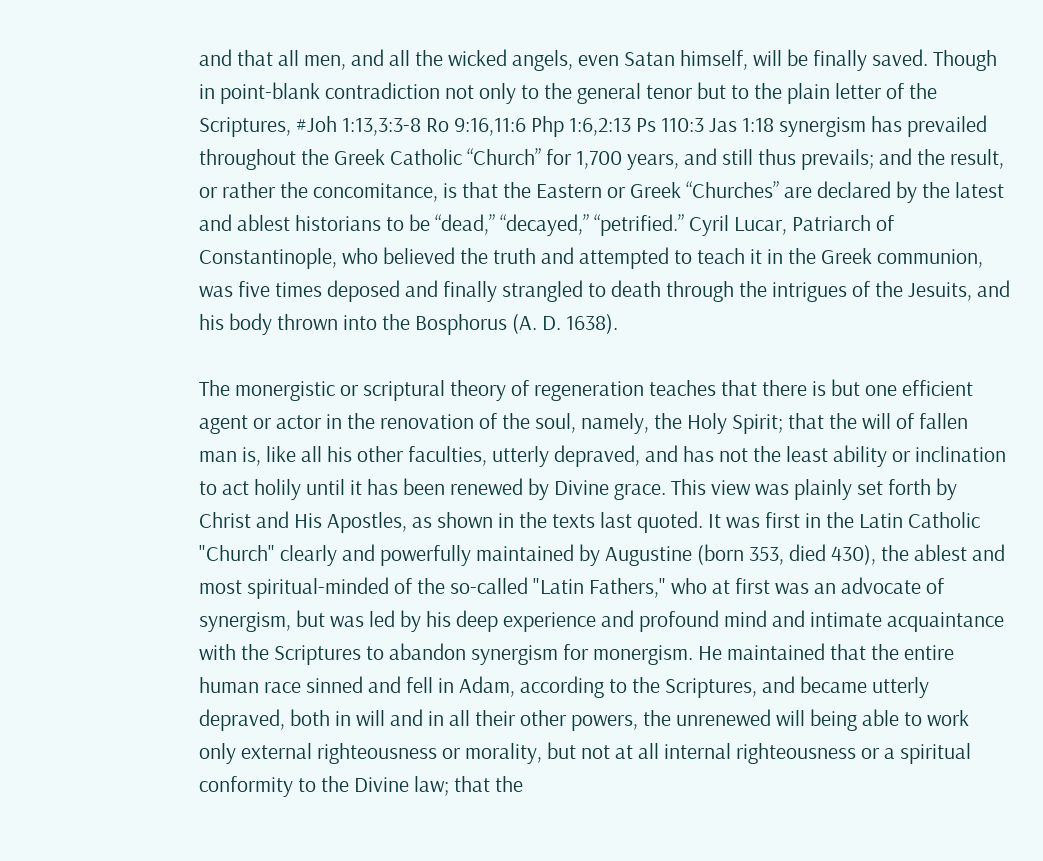and that all men, and all the wicked angels, even Satan himself, will be finally saved. Though in point-blank contradiction not only to the general tenor but to the plain letter of the Scriptures, #Joh 1:13,3:3-8 Ro 9:16,11:6 Php 1:6,2:13 Ps 110:3 Jas 1:18 synergism has prevailed throughout the Greek Catholic “Church” for 1,700 years, and still thus prevails; and the result, or rather the concomitance, is that the Eastern or Greek “Churches” are declared by the latest and ablest historians to be “dead,” “decayed,” “petrified.” Cyril Lucar, Patriarch of Constantinople, who believed the truth and attempted to teach it in the Greek communion, was five times deposed and finally strangled to death through the intrigues of the Jesuits, and his body thrown into the Bosphorus (A. D. 1638).

The monergistic or scriptural theory of regeneration teaches that there is but one efficient agent or actor in the renovation of the soul, namely, the Holy Spirit; that the will of fallen man is, like all his other faculties, utterly depraved, and has not the least ability or inclination to act holily until it has been renewed by Divine grace. This view was plainly set forth by Christ and His Apostles, as shown in the texts last quoted. It was first in the Latin Catholic "Church" clearly and powerfully maintained by Augustine (born 353, died 430), the ablest and most spiritual-minded of the so-called "Latin Fathers," who at first was an advocate of synergism, but was led by his deep experience and profound mind and intimate acquaintance with the Scriptures to abandon synergism for monergism. He maintained that the entire human race sinned and fell in Adam, according to the Scriptures, and became utterly depraved, both in will and in all their other powers, the unrenewed will being able to work only external righteousness or morality, but not at all internal righteousness or a spiritual conformity to the Divine law; that the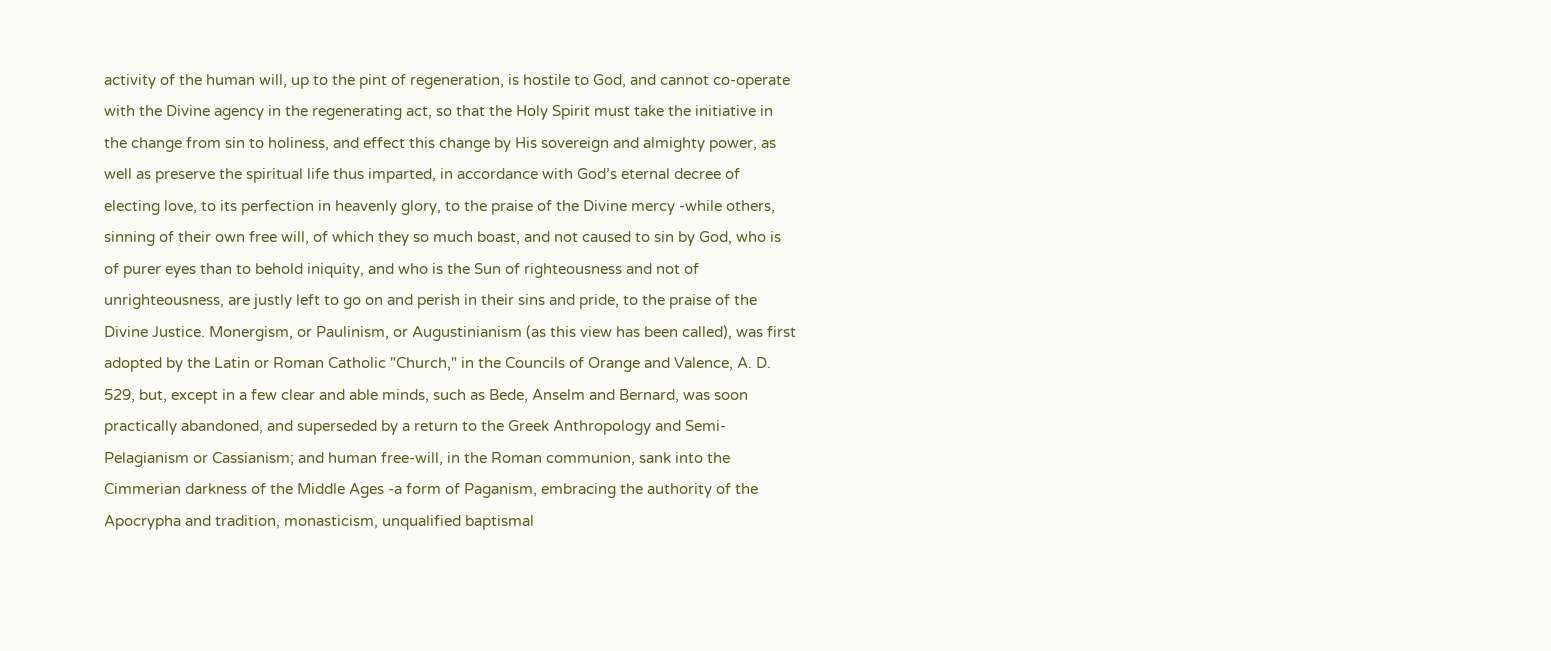activity of the human will, up to the pint of regeneration, is hostile to God, and cannot co-operate with the Divine agency in the regenerating act, so that the Holy Spirit must take the initiative in the change from sin to holiness, and effect this change by His sovereign and almighty power, as well as preserve the spiritual life thus imparted, in accordance with God’s eternal decree of electing love, to its perfection in heavenly glory, to the praise of the Divine mercy -while others, sinning of their own free will, of which they so much boast, and not caused to sin by God, who is of purer eyes than to behold iniquity, and who is the Sun of righteousness and not of unrighteousness, are justly left to go on and perish in their sins and pride, to the praise of the Divine Justice. Monergism, or Paulinism, or Augustinianism (as this view has been called), was first adopted by the Latin or Roman Catholic "Church," in the Councils of Orange and Valence, A. D. 529, but, except in a few clear and able minds, such as Bede, Anselm and Bernard, was soon practically abandoned, and superseded by a return to the Greek Anthropology and Semi-Pelagianism or Cassianism; and human free-will, in the Roman communion, sank into the Cimmerian darkness of the Middle Ages -a form of Paganism, embracing the authority of the Apocrypha and tradition, monasticism, unqualified baptismal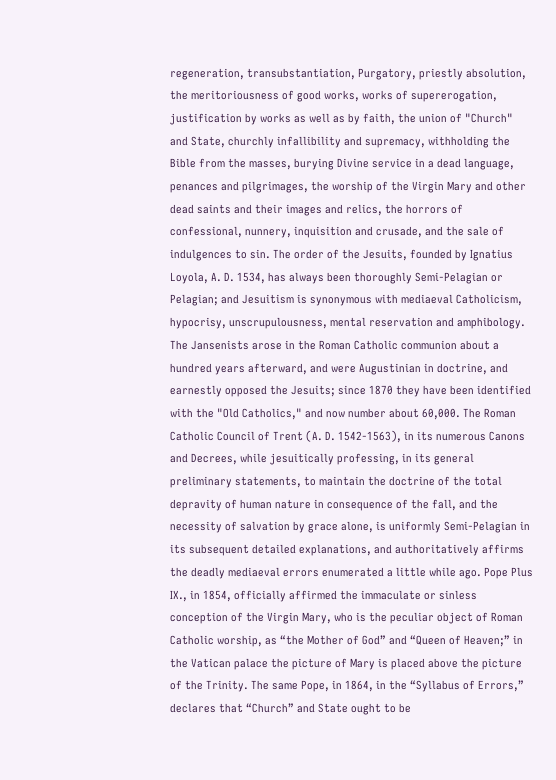regeneration, transubstantiation, Purgatory, priestly absolution, the meritoriousness of good works, works of supererogation, justification by works as well as by faith, the union of "Church" and State, churchly infallibility and supremacy, withholding the Bible from the masses, burying Divine service in a dead language, penances and pilgrimages, the worship of the Virgin Mary and other dead saints and their images and relics, the horrors of confessional, nunnery, inquisition and crusade, and the sale of indulgences to sin. The order of the Jesuits, founded by Ignatius Loyola, A. D. 1534, has always been thoroughly Semi-Pelagian or Pelagian; and Jesuitism is synonymous with mediaeval Catholicism, hypocrisy, unscrupulousness, mental reservation and amphibology. The Jansenists arose in the Roman Catholic communion about a hundred years afterward, and were Augustinian in doctrine, and earnestly opposed the Jesuits; since 1870 they have been identified with the "Old Catholics," and now number about 60,000. The Roman Catholic Council of Trent (A. D. 1542-1563), in its numerous Canons and Decrees, while jesuitically professing, in its general preliminary statements, to maintain the doctrine of the total depravity of human nature in consequence of the fall, and the necessity of salvation by grace alone, is uniformly Semi-Pelagian in its subsequent detailed explanations, and authoritatively affirms the deadly mediaeval errors enumerated a little while ago. Pope Plus IX., in 1854, officially affirmed the immaculate or sinless conception of the Virgin Mary, who is the peculiar object of Roman Catholic worship, as “the Mother of God” and “Queen of Heaven;” in the Vatican palace the picture of Mary is placed above the picture of the Trinity. The same Pope, in 1864, in the “Syllabus of Errors,” declares that “Church” and State ought to be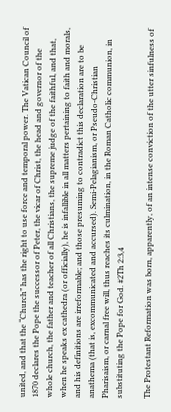united, and that the “Church” has the right to use force and temporal power. The Vatican Council of 1870 declares the Pope the successor of Peter, the vicar of Christ, the head and governor of the whole church, the father and teacher of all Christians, the supreme judge of the faithful, and that, when he speaks ex cathedra (or officially), he is infallible in all matters pertaining to faith and morals, and his definitions are irreformable; and those presuming to contradict this declaration are to be anathema (that is, excommunicated and accursed). Semi-Pelagianism, or Pseudo-Christian Pharisaism, or carnal free will, thus reaches its culmination, in the Roman Catholic communion, in substituting the Pope for God. #2Th 2:3,4

The Protestant Reformation was born, apparently, of an intense conviction of the utter sinfulness of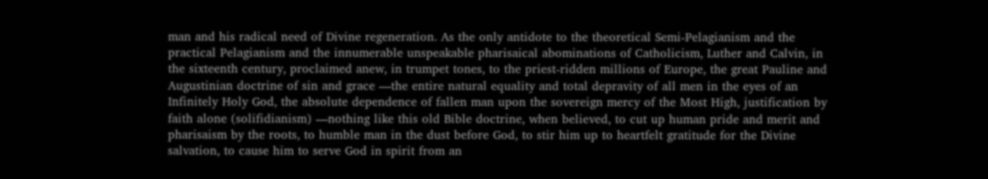man and his radical need of Divine regeneration. As the only antidote to the theoretical Semi-Pelagianism and the practical Pelagianism and the innumerable unspeakable pharisaical abominations of Catholicism, Luther and Calvin, in the sixteenth century, proclaimed anew, in trumpet tones, to the priest-ridden millions of Europe, the great Pauline and Augustinian doctrine of sin and grace —the entire natural equality and total depravity of all men in the eyes of an Infinitely Holy God, the absolute dependence of fallen man upon the sovereign mercy of the Most High, justification by faith alone (solifidianism) —nothing like this old Bible doctrine, when believed, to cut up human pride and merit and pharisaism by the roots, to humble man in the dust before God, to stir him up to heartfelt gratitude for the Divine salvation, to cause him to serve God in spirit from an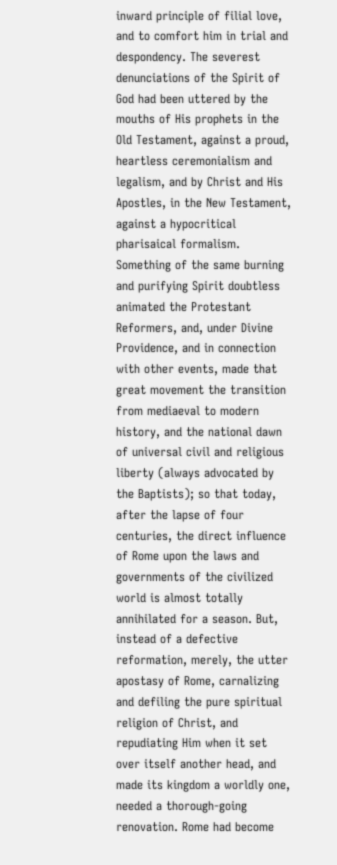inward principle of filial love, and to comfort him in trial and despondency. The severest denunciations of the Spirit of God had been uttered by the mouths of His prophets in the Old Testament, against a proud, heartless ceremonialism and legalism, and by Christ and His Apostles, in the New Testament, against a hypocritical pharisaical formalism. Something of the same burning and purifying Spirit doubtless animated the Protestant Reformers, and, under Divine Providence, and in connection with other events, made that great movement the transition from mediaeval to modern history, and the national dawn of universal civil and religious liberty (always advocated by the Baptists); so that today, after the lapse of four centuries, the direct influence of Rome upon the laws and governments of the civilized world is almost totally annihilated for a season. But, instead of a defective reformation, merely, the utter apostasy of Rome, carnalizing and defiling the pure spiritual religion of Christ, and repudiating Him when it set over itself another head, and made its kingdom a worldly one, needed a thorough-going renovation. Rome had become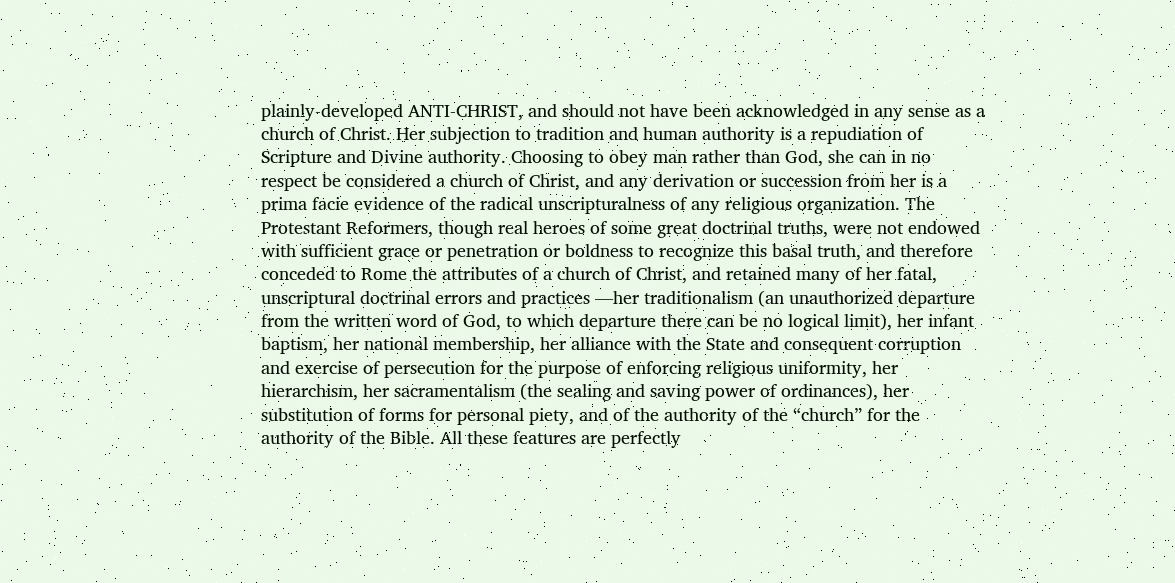plainly-developed ANTI-CHRIST, and should not have been acknowledged in any sense as a church of Christ. Her subjection to tradition and human authority is a repudiation of Scripture and Divine authority. Choosing to obey man rather than God, she can in no respect be considered a church of Christ, and any derivation or succession from her is a prima facie evidence of the radical unscripturalness of any religious organization. The Protestant Reformers, though real heroes of some great doctrinal truths, were not endowed with sufficient grace or penetration or boldness to recognize this basal truth, and therefore conceded to Rome the attributes of a church of Christ, and retained many of her fatal, unscriptural doctrinal errors and practices —her traditionalism (an unauthorized departure from the written word of God, to which departure there can be no logical limit), her infant baptism, her national membership, her alliance with the State and consequent corruption and exercise of persecution for the purpose of enforcing religious uniformity, her hierarchism, her sacramentalism (the sealing and saving power of ordinances), her substitution of forms for personal piety, and of the authority of the “church” for the authority of the Bible. All these features are perfectly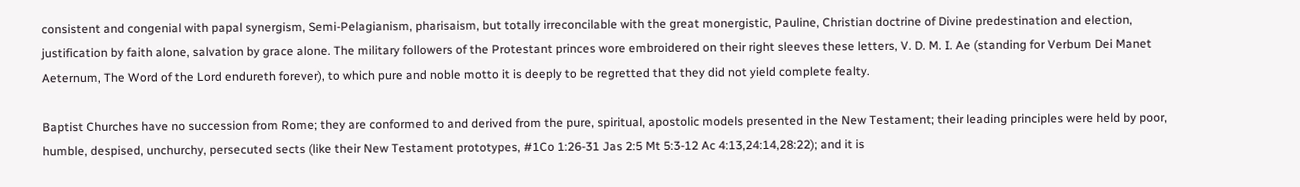consistent and congenial with papal synergism, Semi-Pelagianism, pharisaism, but totally irreconcilable with the great monergistic, Pauline, Christian doctrine of Divine predestination and election, justification by faith alone, salvation by grace alone. The military followers of the Protestant princes wore embroidered on their right sleeves these letters, V. D. M. I. Ae (standing for Verbum Dei Manet Aeternum, The Word of the Lord endureth forever), to which pure and noble motto it is deeply to be regretted that they did not yield complete fealty.

Baptist Churches have no succession from Rome; they are conformed to and derived from the pure, spiritual, apostolic models presented in the New Testament; their leading principles were held by poor, humble, despised, unchurchy, persecuted sects (like their New Testament prototypes, #1Co 1:26-31 Jas 2:5 Mt 5:3-12 Ac 4:13,24:14,28:22); and it is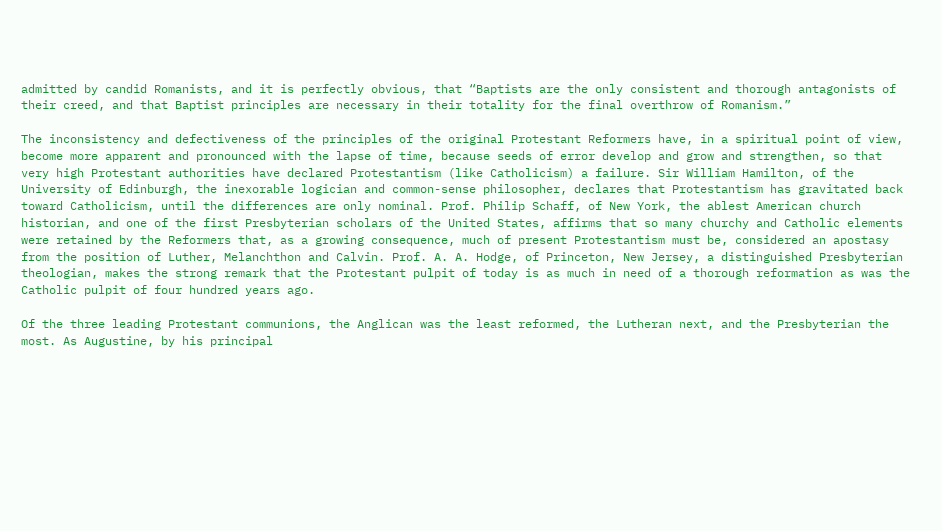admitted by candid Romanists, and it is perfectly obvious, that “Baptists are the only consistent and thorough antagonists of their creed, and that Baptist principles are necessary in their totality for the final overthrow of Romanism.”

The inconsistency and defectiveness of the principles of the original Protestant Reformers have, in a spiritual point of view, become more apparent and pronounced with the lapse of time, because seeds of error develop and grow and strengthen, so that very high Protestant authorities have declared Protestantism (like Catholicism) a failure. Sir William Hamilton, of the University of Edinburgh, the inexorable logician and common-sense philosopher, declares that Protestantism has gravitated back toward Catholicism, until the differences are only nominal. Prof. Philip Schaff, of New York, the ablest American church historian, and one of the first Presbyterian scholars of the United States, affirms that so many churchy and Catholic elements were retained by the Reformers that, as a growing consequence, much of present Protestantism must be, considered an apostasy from the position of Luther, Melanchthon and Calvin. Prof. A. A. Hodge, of Princeton, New Jersey, a distinguished Presbyterian theologian, makes the strong remark that the Protestant pulpit of today is as much in need of a thorough reformation as was the Catholic pulpit of four hundred years ago.

Of the three leading Protestant communions, the Anglican was the least reformed, the Lutheran next, and the Presbyterian the most. As Augustine, by his principal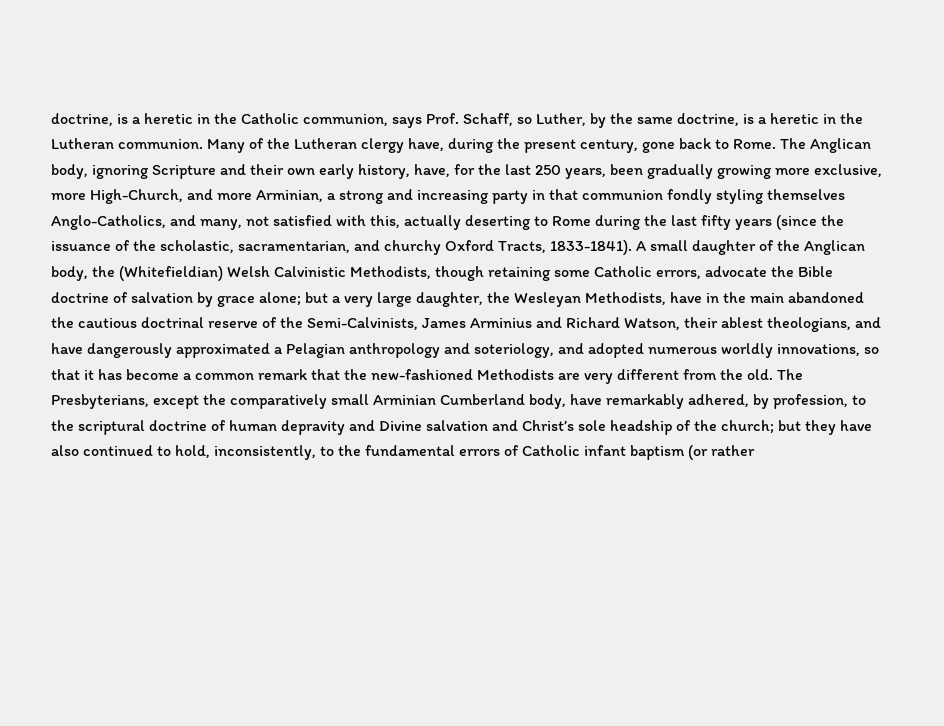doctrine, is a heretic in the Catholic communion, says Prof. Schaff, so Luther, by the same doctrine, is a heretic in the Lutheran communion. Many of the Lutheran clergy have, during the present century, gone back to Rome. The Anglican body, ignoring Scripture and their own early history, have, for the last 250 years, been gradually growing more exclusive, more High-Church, and more Arminian, a strong and increasing party in that communion fondly styling themselves Anglo-Catholics, and many, not satisfied with this, actually deserting to Rome during the last fifty years (since the issuance of the scholastic, sacramentarian, and churchy Oxford Tracts, 1833-1841). A small daughter of the Anglican body, the (Whitefieldian) Welsh Calvinistic Methodists, though retaining some Catholic errors, advocate the Bible doctrine of salvation by grace alone; but a very large daughter, the Wesleyan Methodists, have in the main abandoned the cautious doctrinal reserve of the Semi-Calvinists, James Arminius and Richard Watson, their ablest theologians, and have dangerously approximated a Pelagian anthropology and soteriology, and adopted numerous worldly innovations, so that it has become a common remark that the new-fashioned Methodists are very different from the old. The Presbyterians, except the comparatively small Arminian Cumberland body, have remarkably adhered, by profession, to the scriptural doctrine of human depravity and Divine salvation and Christ’s sole headship of the church; but they have also continued to hold, inconsistently, to the fundamental errors of Catholic infant baptism (or rather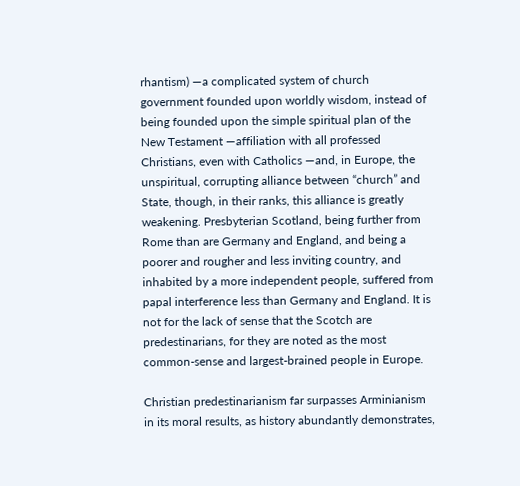rhantism) —a complicated system of church government founded upon worldly wisdom, instead of being founded upon the simple spiritual plan of the New Testament —affiliation with all professed Christians, even with Catholics —and, in Europe, the unspiritual, corrupting alliance between “church” and State, though, in their ranks, this alliance is greatly weakening. Presbyterian Scotland, being further from Rome than are Germany and England, and being a poorer and rougher and less inviting country, and inhabited by a more independent people, suffered from papal interference less than Germany and England. It is not for the lack of sense that the Scotch are predestinarians, for they are noted as the most common-sense and largest-brained people in Europe.

Christian predestinarianism far surpasses Arminianism in its moral results, as history abundantly demonstrates,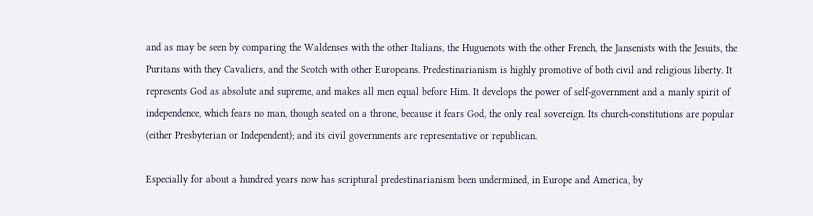and as may be seen by comparing the Waldenses with the other Italians, the Huguenots with the other French, the Jansenists with the Jesuits, the Puritans with they Cavaliers, and the Scotch with other Europeans. Predestinarianism is highly promotive of both civil and religious liberty. It represents God as absolute and supreme, and makes all men equal before Him. It develops the power of self-government and a manly spirit of independence, which fears no man, though seated on a throne, because it fears God, the only real sovereign. Its church-constitutions are popular (either Presbyterian or Independent); and its civil governments are representative or republican.

Especially for about a hundred years now has scriptural predestinarianism been undermined, in Europe and America, by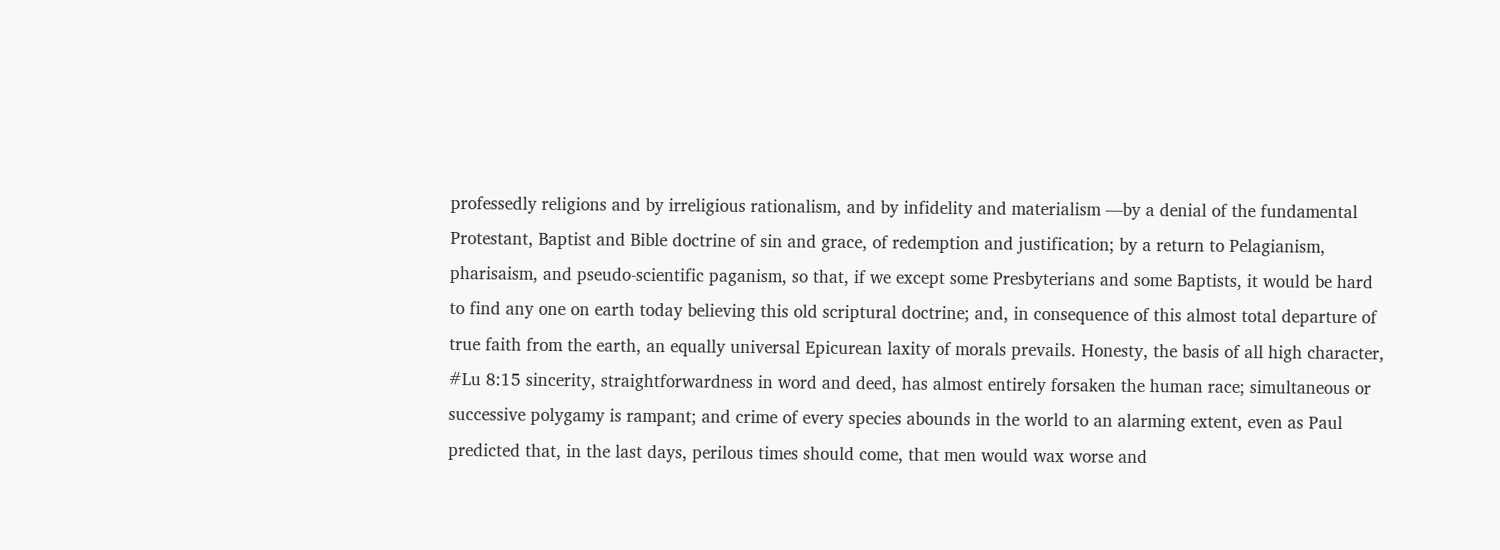professedly religions and by irreligious rationalism, and by infidelity and materialism —by a denial of the fundamental Protestant, Baptist and Bible doctrine of sin and grace, of redemption and justification; by a return to Pelagianism, pharisaism, and pseudo-scientific paganism, so that, if we except some Presbyterians and some Baptists, it would be hard to find any one on earth today believing this old scriptural doctrine; and, in consequence of this almost total departure of true faith from the earth, an equally universal Epicurean laxity of morals prevails. Honesty, the basis of all high character, #Lu 8:15 sincerity, straightforwardness in word and deed, has almost entirely forsaken the human race; simultaneous or successive polygamy is rampant; and crime of every species abounds in the world to an alarming extent, even as Paul predicted that, in the last days, perilous times should come, that men would wax worse and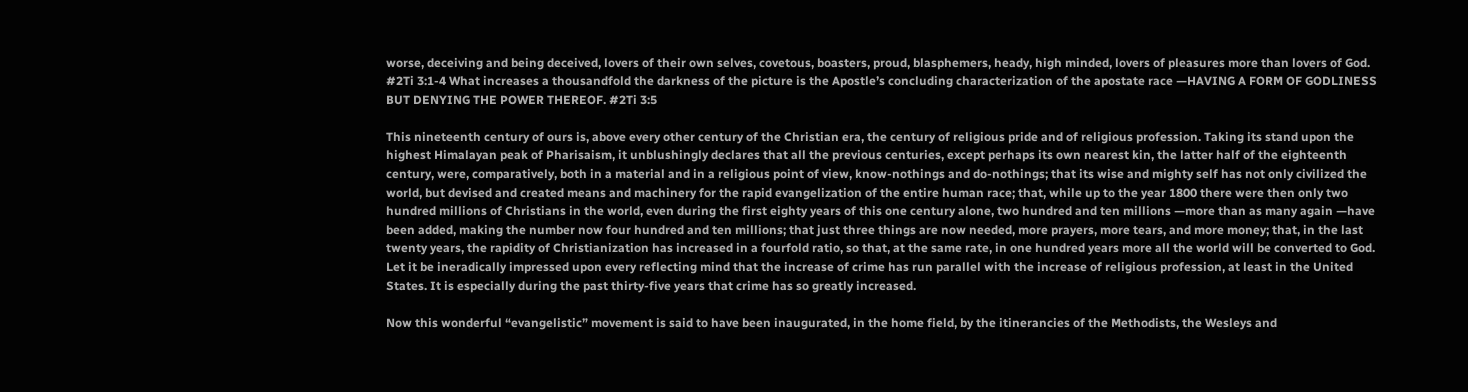worse, deceiving and being deceived, lovers of their own selves, covetous, boasters, proud, blasphemers, heady, high minded, lovers of pleasures more than lovers of God. #2Ti 3:1-4 What increases a thousandfold the darkness of the picture is the Apostle’s concluding characterization of the apostate race —HAVING A FORM OF GODLINESS BUT DENYING THE POWER THEREOF. #2Ti 3:5

This nineteenth century of ours is, above every other century of the Christian era, the century of religious pride and of religious profession. Taking its stand upon the highest Himalayan peak of Pharisaism, it unblushingly declares that all the previous centuries, except perhaps its own nearest kin, the latter half of the eighteenth century, were, comparatively, both in a material and in a religious point of view, know-nothings and do-nothings; that its wise and mighty self has not only civilized the world, but devised and created means and machinery for the rapid evangelization of the entire human race; that, while up to the year 1800 there were then only two hundred millions of Christians in the world, even during the first eighty years of this one century alone, two hundred and ten millions —more than as many again —have been added, making the number now four hundred and ten millions; that just three things are now needed, more prayers, more tears, and more money; that, in the last twenty years, the rapidity of Christianization has increased in a fourfold ratio, so that, at the same rate, in one hundred years more all the world will be converted to God. Let it be ineradically impressed upon every reflecting mind that the increase of crime has run parallel with the increase of religious profession, at least in the United States. It is especially during the past thirty-five years that crime has so greatly increased.

Now this wonderful “evangelistic” movement is said to have been inaugurated, in the home field, by the itinerancies of the Methodists, the Wesleys and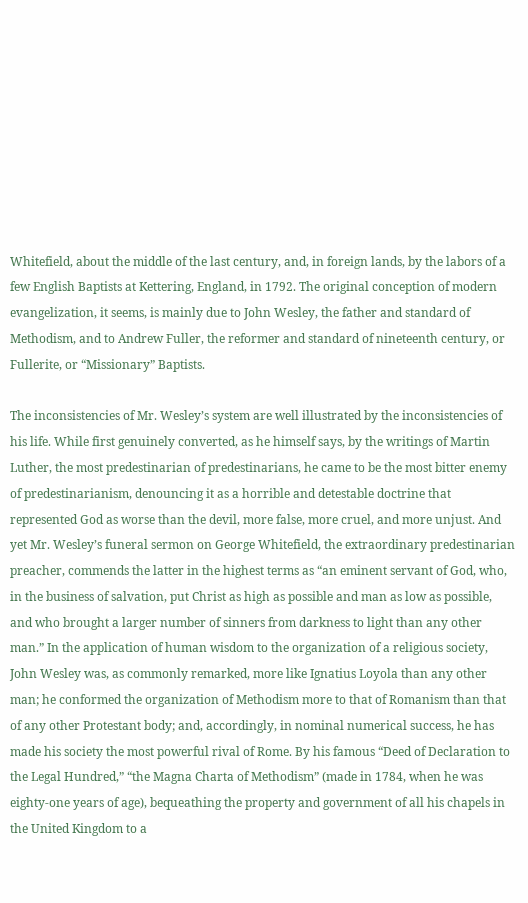Whitefield, about the middle of the last century, and, in foreign lands, by the labors of a few English Baptists at Kettering, England, in 1792. The original conception of modern evangelization, it seems, is mainly due to John Wesley, the father and standard of Methodism, and to Andrew Fuller, the reformer and standard of nineteenth century, or Fullerite, or “Missionary” Baptists.

The inconsistencies of Mr. Wesley’s system are well illustrated by the inconsistencies of his life. While first genuinely converted, as he himself says, by the writings of Martin Luther, the most predestinarian of predestinarians, he came to be the most bitter enemy of predestinarianism, denouncing it as a horrible and detestable doctrine that represented God as worse than the devil, more false, more cruel, and more unjust. And yet Mr. Wesley’s funeral sermon on George Whitefield, the extraordinary predestinarian preacher, commends the latter in the highest terms as “an eminent servant of God, who, in the business of salvation, put Christ as high as possible and man as low as possible, and who brought a larger number of sinners from darkness to light than any other man.” In the application of human wisdom to the organization of a religious society, John Wesley was, as commonly remarked, more like Ignatius Loyola than any other man; he conformed the organization of Methodism more to that of Romanism than that of any other Protestant body; and, accordingly, in nominal numerical success, he has made his society the most powerful rival of Rome. By his famous “Deed of Declaration to the Legal Hundred,” “the Magna Charta of Methodism” (made in 1784, when he was eighty-one years of age), bequeathing the property and government of all his chapels in the United Kingdom to a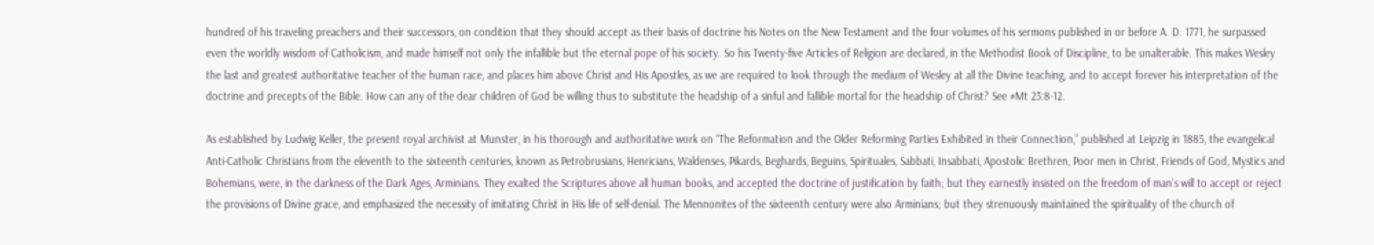hundred of his traveling preachers and their successors, on condition that they should accept as their basis of doctrine his Notes on the New Testament and the four volumes of his sermons published in or before A. D. 1771, he surpassed even the worldly wisdom of Catholicism, and made himself not only the infallible but the eternal pope of his society. So his Twenty-five Articles of Religion are declared, in the Methodist Book of Discipline, to be unalterable. This makes Wesley the last and greatest authoritative teacher of the human race, and places him above Christ and His Apostles, as we are required to look through the medium of Wesley at all the Divine teaching, and to accept forever his interpretation of the doctrine and precepts of the Bible. How can any of the dear children of God be willing thus to substitute the headship of a sinful and fallible mortal for the headship of Christ? See #Mt 23:8-12.

As established by Ludwig Keller, the present royal archivist at Munster, in his thorough and authoritative work on “The Reformation and the Older Reforming Parties Exhibited in their Connection,” published at Leipzig in 1885, the evangelical Anti-Catholic Christians from the eleventh to the sixteenth centuries, known as Petrobrusians, Henricians, Waldenses, Pikards, Beghards, Beguins, Spirituales, Sabbati, Insabbati, Apostolic Brethren, Poor men in Christ, Friends of God, Mystics and Bohemians, were, in the darkness of the Dark Ages, Arminians. They exalted the Scriptures above all human books, and accepted the doctrine of justification by faith; but they earnestly insisted on the freedom of man’s will to accept or reject the provisions of Divine grace, and emphasized the necessity of imitating Christ in His life of self-denial. The Mennonites of the sixteenth century were also Arminians; but they strenuously maintained the spirituality of the church of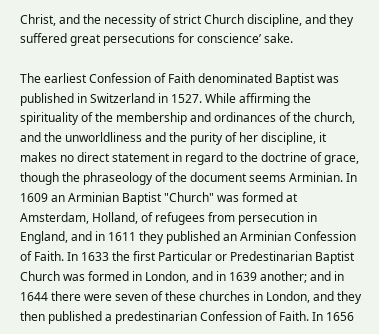Christ, and the necessity of strict Church discipline, and they suffered great persecutions for conscience’ sake.

The earliest Confession of Faith denominated Baptist was published in Switzerland in 1527. While affirming the spirituality of the membership and ordinances of the church, and the unworldliness and the purity of her discipline, it makes no direct statement in regard to the doctrine of grace, though the phraseology of the document seems Arminian. In 1609 an Arminian Baptist "Church" was formed at Amsterdam, Holland, of refugees from persecution in England, and in 1611 they published an Arminian Confession of Faith. In 1633 the first Particular or Predestinarian Baptist Church was formed in London, and in 1639 another; and in 1644 there were seven of these churches in London, and they then published a predestinarian Confession of Faith. In 1656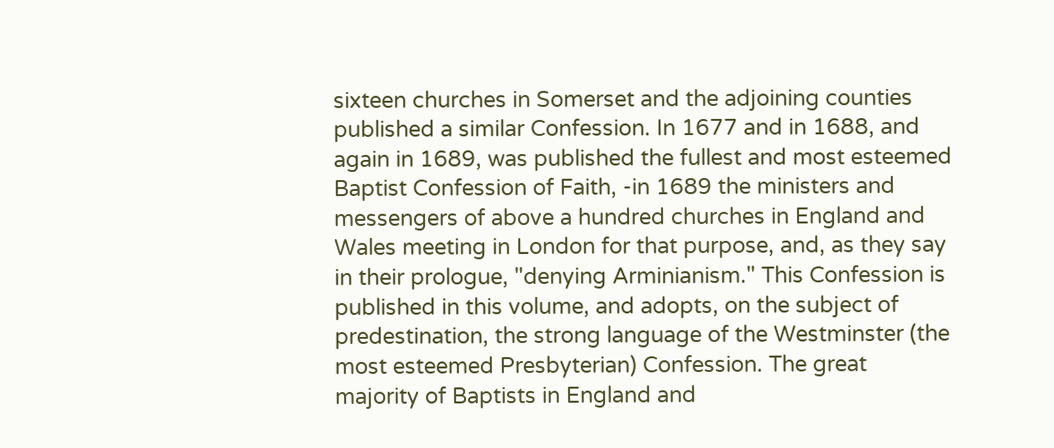sixteen churches in Somerset and the adjoining counties published a similar Confession. In 1677 and in 1688, and again in 1689, was published the fullest and most esteemed Baptist Confession of Faith, -in 1689 the ministers and messengers of above a hundred churches in England and Wales meeting in London for that purpose, and, as they say in their prologue, "denying Arminianism." This Confession is published in this volume, and adopts, on the subject of predestination, the strong language of the Westminster (the most esteemed Presbyterian) Confession. The great majority of Baptists in England and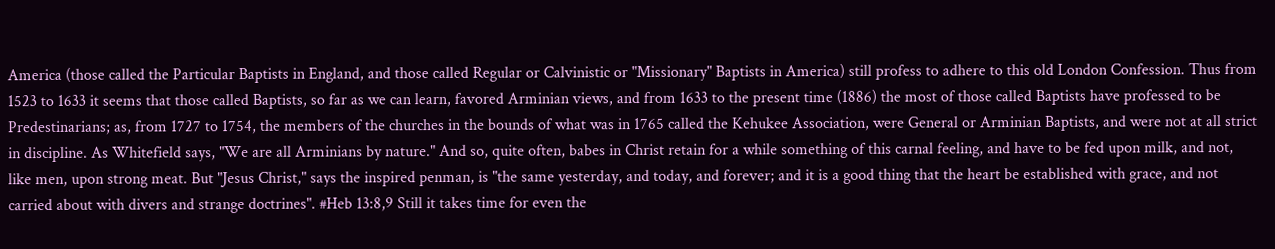America (those called the Particular Baptists in England, and those called Regular or Calvinistic or "Missionary" Baptists in America) still profess to adhere to this old London Confession. Thus from 1523 to 1633 it seems that those called Baptists, so far as we can learn, favored Arminian views, and from 1633 to the present time (1886) the most of those called Baptists have professed to be Predestinarians; as, from 1727 to 1754, the members of the churches in the bounds of what was in 1765 called the Kehukee Association, were General or Arminian Baptists, and were not at all strict in discipline. As Whitefield says, "We are all Arminians by nature." And so, quite often, babes in Christ retain for a while something of this carnal feeling, and have to be fed upon milk, and not, like men, upon strong meat. But "Jesus Christ," says the inspired penman, is "the same yesterday, and today, and forever; and it is a good thing that the heart be established with grace, and not carried about with divers and strange doctrines". #Heb 13:8,9 Still it takes time for even the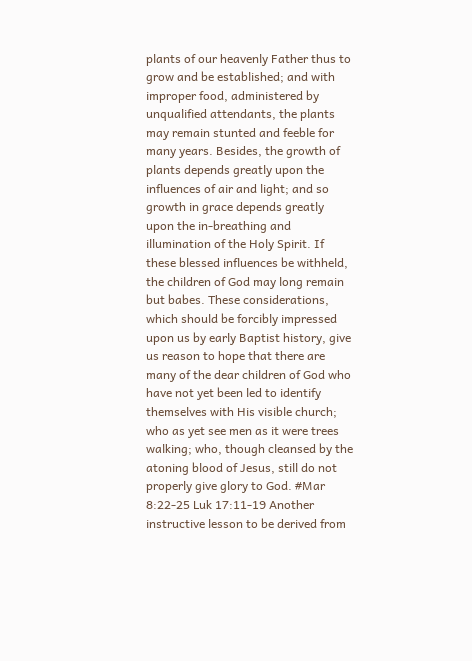plants of our heavenly Father thus to grow and be established; and with improper food, administered by unqualified attendants, the plants may remain stunted and feeble for many years. Besides, the growth of plants depends greatly upon the influences of air and light; and so growth in grace depends greatly upon the in-breathing and illumination of the Holy Spirit. If these blessed influences be withheld, the children of God may long remain but babes. These considerations, which should be forcibly impressed upon us by early Baptist history, give us reason to hope that there are many of the dear children of God who have not yet been led to identify themselves with His visible church; who as yet see men as it were trees walking; who, though cleansed by the atoning blood of Jesus, still do not properly give glory to God. #Mar 8:22-25 Luk 17:11-19 Another instructive lesson to be derived from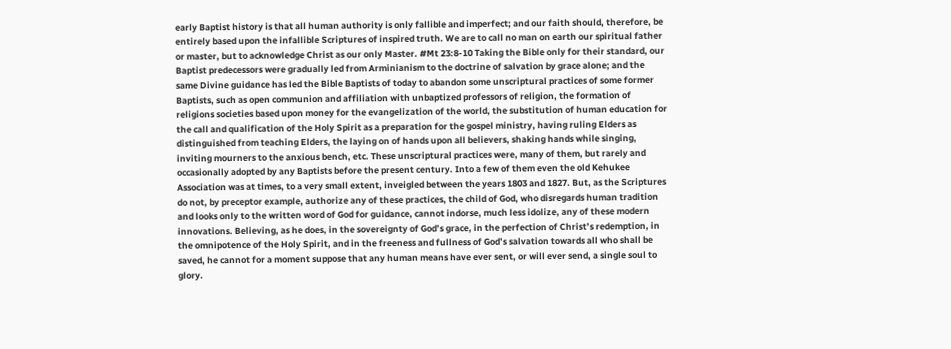early Baptist history is that all human authority is only fallible and imperfect; and our faith should, therefore, be entirely based upon the infallible Scriptures of inspired truth. We are to call no man on earth our spiritual father or master, but to acknowledge Christ as our only Master. #Mt 23:8-10 Taking the Bible only for their standard, our Baptist predecessors were gradually led from Arminianism to the doctrine of salvation by grace alone; and the same Divine guidance has led the Bible Baptists of today to abandon some unscriptural practices of some former Baptists, such as open communion and affiliation with unbaptized professors of religion, the formation of religions societies based upon money for the evangelization of the world, the substitution of human education for the call and qualification of the Holy Spirit as a preparation for the gospel ministry, having ruling Elders as distinguished from teaching Elders, the laying on of hands upon all believers, shaking hands while singing, inviting mourners to the anxious bench, etc. These unscriptural practices were, many of them, but rarely and occasionally adopted by any Baptists before the present century. Into a few of them even the old Kehukee Association was at times, to a very small extent, inveigled between the years 1803 and 1827. But, as the Scriptures do not, by preceptor example, authorize any of these practices, the child of God, who disregards human tradition and looks only to the written word of God for guidance, cannot indorse, much less idolize, any of these modern innovations. Believing, as he does, in the sovereignty of God’s grace, in the perfection of Christ’s redemption, in the omnipotence of the Holy Spirit, and in the freeness and fullness of God’s salvation towards all who shall be saved, he cannot for a moment suppose that any human means have ever sent, or will ever send, a single soul to glory.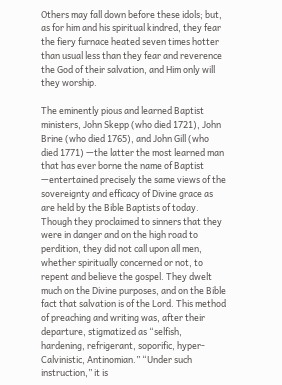Others may fall down before these idols; but, as for him and his spiritual kindred, they fear the fiery furnace heated seven times hotter than usual less than they fear and reverence the God of their salvation, and Him only will they worship.

The eminently pious and learned Baptist ministers, John Skepp (who died 1721), John Brine (who died 1765), and John Gill (who died 1771) —the latter the most learned man that has ever borne the name of Baptist —entertained precisely the same views of the sovereignty and efficacy of Divine grace as are held by the Bible Baptists of today. Though they proclaimed to sinners that they were in danger and on the high road to perdition, they did not call upon all men, whether spiritually concerned or not, to repent and believe the gospel. They dwelt much on the Divine purposes, and on the Bible fact that salvation is of the Lord. This method of preaching and writing was, after their departure, stigmatized as “selfish, hardening, refrigerant, soporific, hyper-Calvinistic, Antinomian.” “Under such instruction,” it is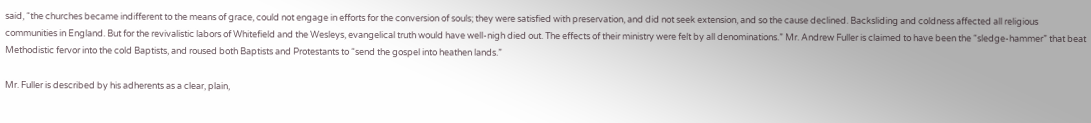said, “the churches became indifferent to the means of grace, could not engage in efforts for the conversion of souls; they were satisfied with preservation, and did not seek extension, and so the cause declined. Backsliding and coldness affected all religious communities in England. But for the revivalistic labors of Whitefield and the Wesleys, evangelical truth would have well-nigh died out. The effects of their ministry were felt by all denominations.” Mr. Andrew Fuller is claimed to have been the “sledge-hammer” that beat Methodistic fervor into the cold Baptists, and roused both Baptists and Protestants to “send the gospel into heathen lands.”

Mr. Fuller is described by his adherents as a clear, plain,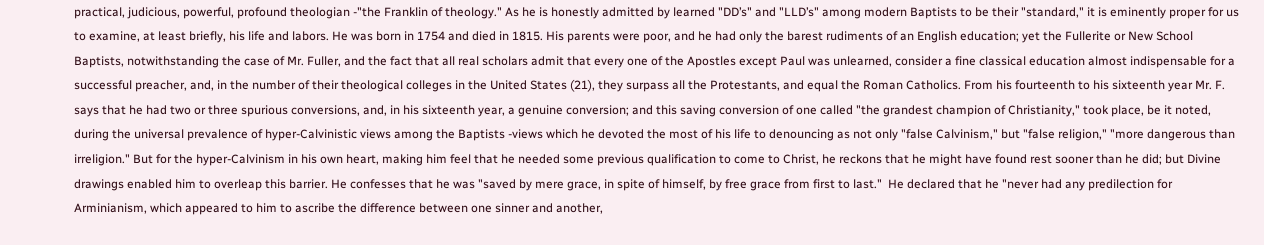practical, judicious, powerful, profound theologian -"the Franklin of theology." As he is honestly admitted by learned "DD’s" and "LLD’s" among modern Baptists to be their "standard," it is eminently proper for us to examine, at least briefly, his life and labors. He was born in 1754 and died in 1815. His parents were poor, and he had only the barest rudiments of an English education; yet the Fullerite or New School Baptists, notwithstanding the case of Mr. Fuller, and the fact that all real scholars admit that every one of the Apostles except Paul was unlearned, consider a fine classical education almost indispensable for a successful preacher, and, in the number of their theological colleges in the United States (21), they surpass all the Protestants, and equal the Roman Catholics. From his fourteenth to his sixteenth year Mr. F. says that he had two or three spurious conversions, and, in his sixteenth year, a genuine conversion; and this saving conversion of one called "the grandest champion of Christianity," took place, be it noted, during the universal prevalence of hyper-Calvinistic views among the Baptists -views which he devoted the most of his life to denouncing as not only "false Calvinism," but "false religion," "more dangerous than irreligion." But for the hyper-Calvinism in his own heart, making him feel that he needed some previous qualification to come to Christ, he reckons that he might have found rest sooner than he did; but Divine drawings enabled him to overleap this barrier. He confesses that he was "saved by mere grace, in spite of himself, by free grace from first to last."  He declared that he "never had any predilection for Arminianism, which appeared to him to ascribe the difference between one sinner and another,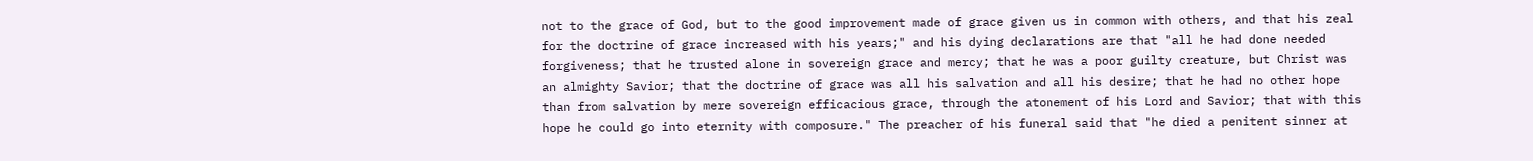not to the grace of God, but to the good improvement made of grace given us in common with others, and that his zeal for the doctrine of grace increased with his years;" and his dying declarations are that "all he had done needed forgiveness; that he trusted alone in sovereign grace and mercy; that he was a poor guilty creature, but Christ was an almighty Savior; that the doctrine of grace was all his salvation and all his desire; that he had no other hope than from salvation by mere sovereign efficacious grace, through the atonement of his Lord and Savior; that with this hope he could go into eternity with composure." The preacher of his funeral said that "he died a penitent sinner at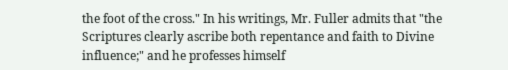the foot of the cross." In his writings, Mr. Fuller admits that "the Scriptures clearly ascribe both repentance and faith to Divine influence;" and he professes himself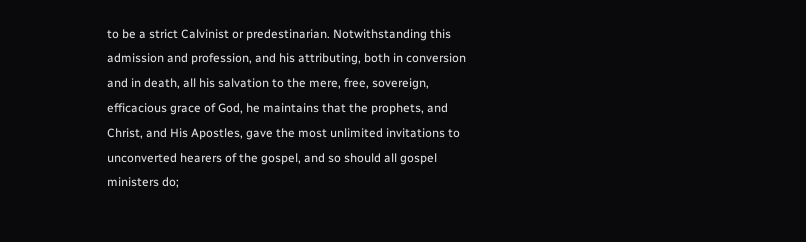to be a strict Calvinist or predestinarian. Notwithstanding this admission and profession, and his attributing, both in conversion and in death, all his salvation to the mere, free, sovereign, efficacious grace of God, he maintains that the prophets, and Christ, and His Apostles, gave the most unlimited invitations to unconverted hearers of the gospel, and so should all gospel ministers do;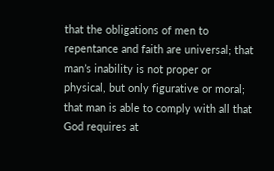that the obligations of men to repentance and faith are universal; that man’s inability is not proper or physical, but only figurative or moral; that man is able to comply with all that God requires at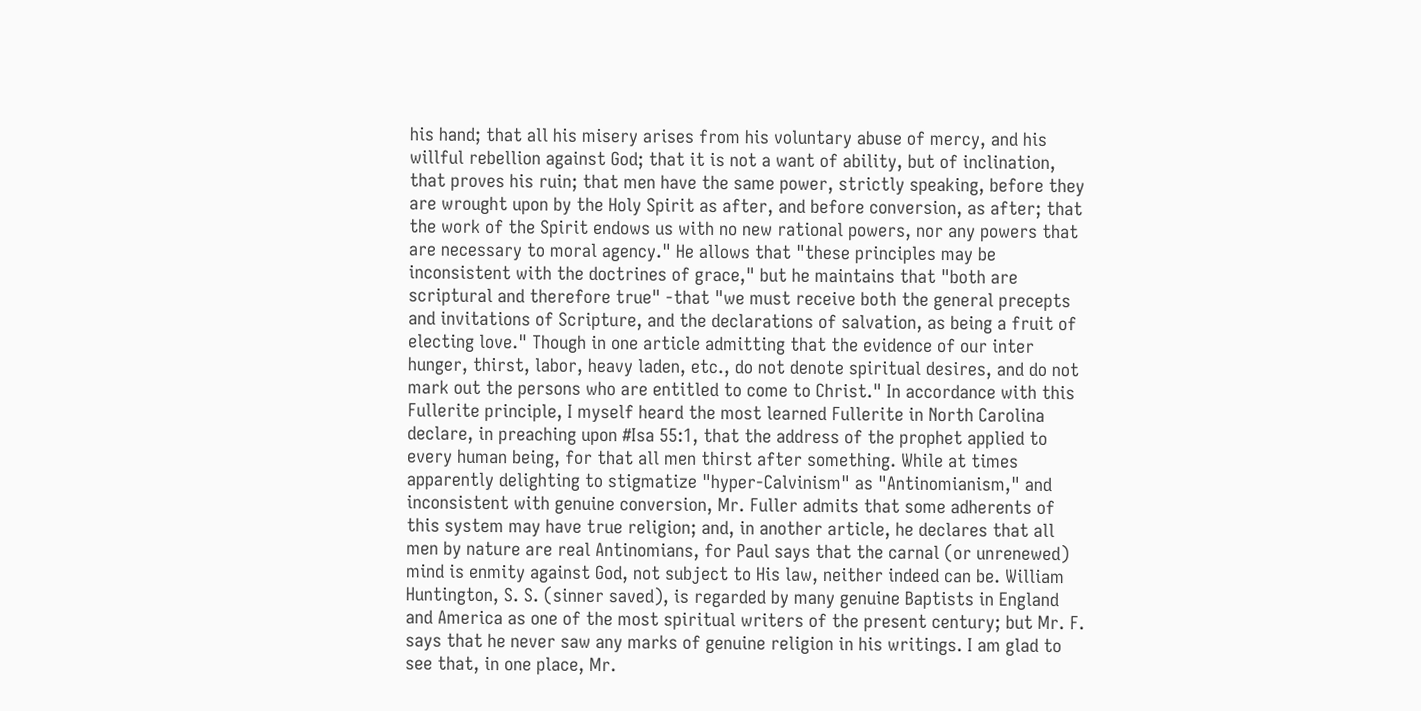his hand; that all his misery arises from his voluntary abuse of mercy, and his willful rebellion against God; that it is not a want of ability, but of inclination, that proves his ruin; that men have the same power, strictly speaking, before they are wrought upon by the Holy Spirit as after, and before conversion, as after; that the work of the Spirit endows us with no new rational powers, nor any powers that are necessary to moral agency." He allows that "these principles may be inconsistent with the doctrines of grace," but he maintains that "both are scriptural and therefore true" -that "we must receive both the general precepts and invitations of Scripture, and the declarations of salvation, as being a fruit of electing love." Though in one article admitting that the evidence of our inter hunger, thirst, labor, heavy laden, etc., do not denote spiritual desires, and do not mark out the persons who are entitled to come to Christ." In accordance with this Fullerite principle, I myself heard the most learned Fullerite in North Carolina declare, in preaching upon #Isa 55:1, that the address of the prophet applied to every human being, for that all men thirst after something. While at times apparently delighting to stigmatize "hyper-Calvinism" as "Antinomianism," and inconsistent with genuine conversion, Mr. Fuller admits that some adherents of this system may have true religion; and, in another article, he declares that all men by nature are real Antinomians, for Paul says that the carnal (or unrenewed) mind is enmity against God, not subject to His law, neither indeed can be. William Huntington, S. S. (sinner saved), is regarded by many genuine Baptists in England and America as one of the most spiritual writers of the present century; but Mr. F. says that he never saw any marks of genuine religion in his writings. I am glad to see that, in one place, Mr.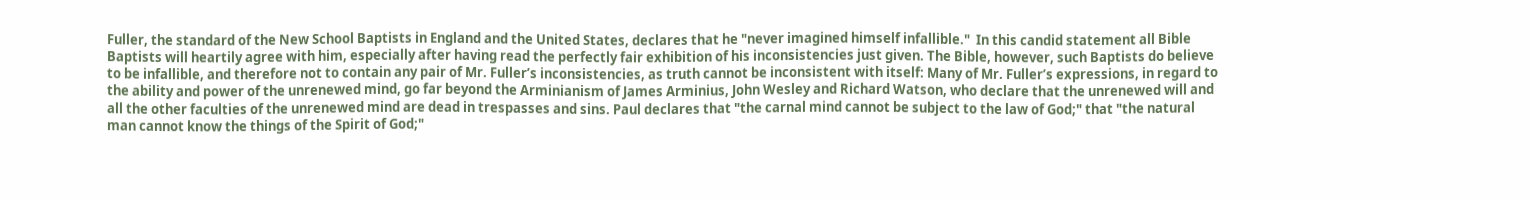Fuller, the standard of the New School Baptists in England and the United States, declares that he "never imagined himself infallible."  In this candid statement all Bible Baptists will heartily agree with him, especially after having read the perfectly fair exhibition of his inconsistencies just given. The Bible, however, such Baptists do believe to be infallible, and therefore not to contain any pair of Mr. Fuller’s inconsistencies, as truth cannot be inconsistent with itself: Many of Mr. Fuller’s expressions, in regard to the ability and power of the unrenewed mind, go far beyond the Arminianism of James Arminius, John Wesley and Richard Watson, who declare that the unrenewed will and all the other faculties of the unrenewed mind are dead in trespasses and sins. Paul declares that "the carnal mind cannot be subject to the law of God;" that "the natural man cannot know the things of the Spirit of God;"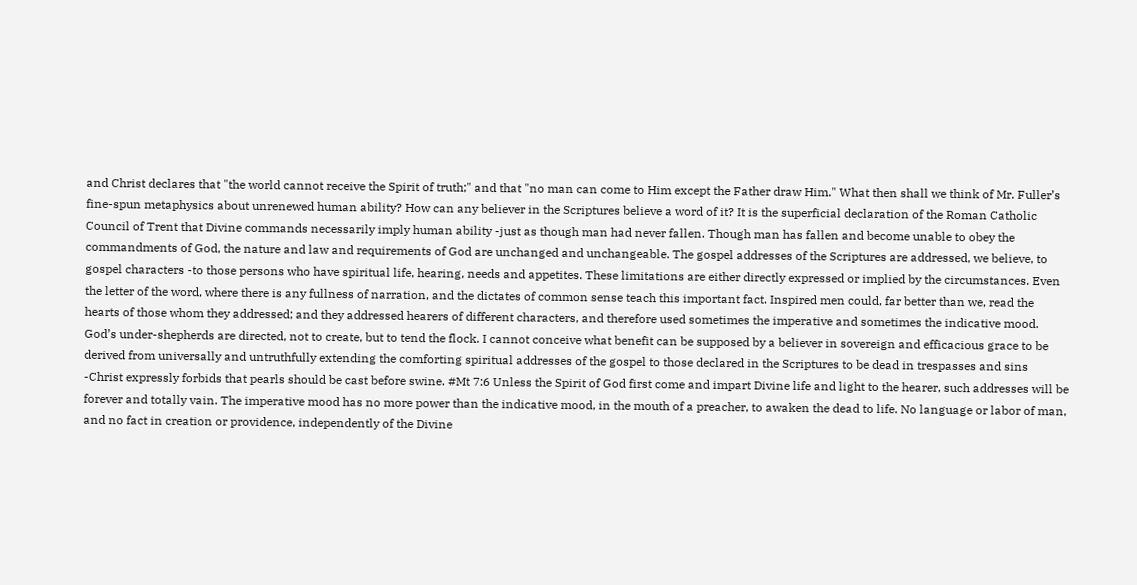and Christ declares that "the world cannot receive the Spirit of truth;" and that "no man can come to Him except the Father draw Him." What then shall we think of Mr. Fuller’s fine-spun metaphysics about unrenewed human ability? How can any believer in the Scriptures believe a word of it? It is the superficial declaration of the Roman Catholic Council of Trent that Divine commands necessarily imply human ability -just as though man had never fallen. Though man has fallen and become unable to obey the commandments of God, the nature and law and requirements of God are unchanged and unchangeable. The gospel addresses of the Scriptures are addressed, we believe, to gospel characters -to those persons who have spiritual life, hearing, needs and appetites. These limitations are either directly expressed or implied by the circumstances. Even the letter of the word, where there is any fullness of narration, and the dictates of common sense teach this important fact. Inspired men could, far better than we, read the hearts of those whom they addressed; and they addressed hearers of different characters, and therefore used sometimes the imperative and sometimes the indicative mood. God’s under-shepherds are directed, not to create, but to tend the flock. I cannot conceive what benefit can be supposed by a believer in sovereign and efficacious grace to be derived from universally and untruthfully extending the comforting spiritual addresses of the gospel to those declared in the Scriptures to be dead in trespasses and sins -Christ expressly forbids that pearls should be cast before swine. #Mt 7:6 Unless the Spirit of God first come and impart Divine life and light to the hearer, such addresses will be forever and totally vain. The imperative mood has no more power than the indicative mood, in the mouth of a preacher, to awaken the dead to life. No language or labor of man, and no fact in creation or providence, independently of the Divine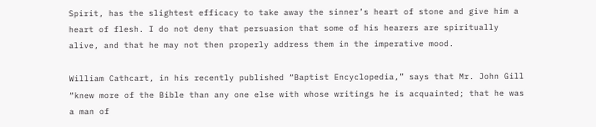Spirit, has the slightest efficacy to take away the sinner’s heart of stone and give him a heart of flesh. I do not deny that persuasion that some of his hearers are spiritually alive, and that he may not then properly address them in the imperative mood.

William Cathcart, in his recently published “Baptist Encyclopedia,” says that Mr. John Gill “knew more of the Bible than any one else with whose writings he is acquainted; that he was a man of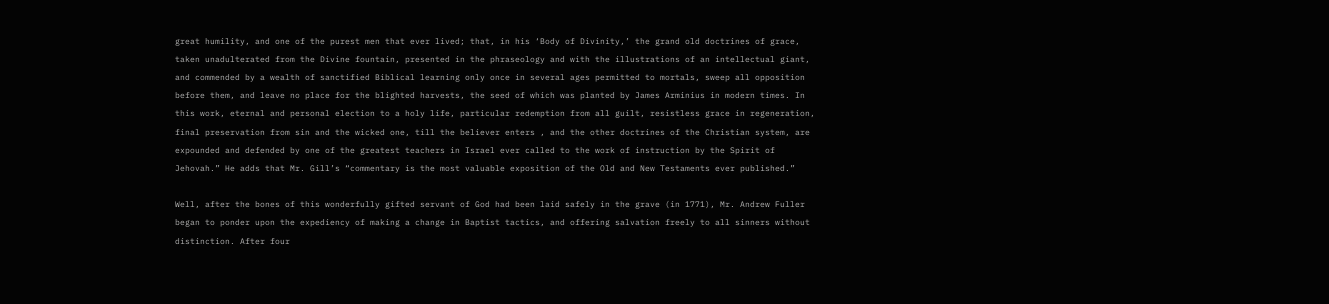great humility, and one of the purest men that ever lived; that, in his ‘Body of Divinity,’ the grand old doctrines of grace, taken unadulterated from the Divine fountain, presented in the phraseology and with the illustrations of an intellectual giant, and commended by a wealth of sanctified Biblical learning only once in several ages permitted to mortals, sweep all opposition before them, and leave no place for the blighted harvests, the seed of which was planted by James Arminius in modern times. In this work, eternal and personal election to a holy life, particular redemption from all guilt, resistless grace in regeneration, final preservation from sin and the wicked one, till the believer enters , and the other doctrines of the Christian system, are expounded and defended by one of the greatest teachers in Israel ever called to the work of instruction by the Spirit of Jehovah.” He adds that Mr. Gill’s “commentary is the most valuable exposition of the Old and New Testaments ever published.”

Well, after the bones of this wonderfully gifted servant of God had been laid safely in the grave (in 1771), Mr. Andrew Fuller began to ponder upon the expediency of making a change in Baptist tactics, and offering salvation freely to all sinners without distinction. After four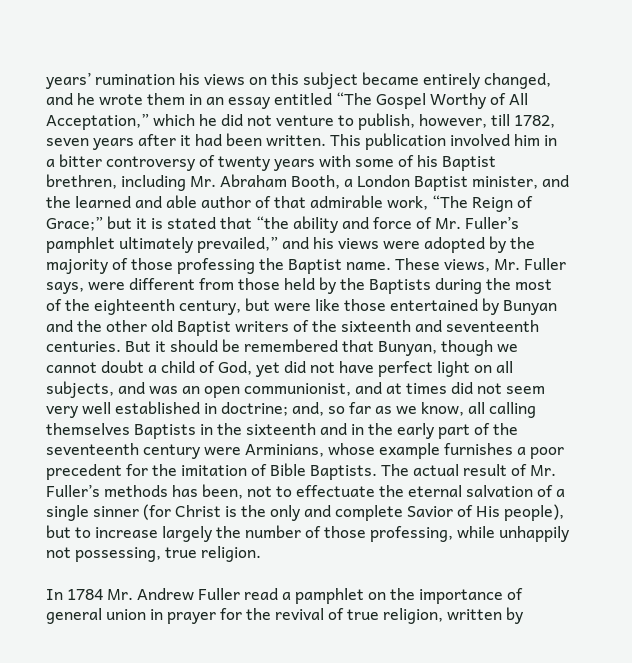years’ rumination his views on this subject became entirely changed, and he wrote them in an essay entitled “The Gospel Worthy of All Acceptation,” which he did not venture to publish, however, till 1782, seven years after it had been written. This publication involved him in a bitter controversy of twenty years with some of his Baptist brethren, including Mr. Abraham Booth, a London Baptist minister, and the learned and able author of that admirable work, “The Reign of Grace;” but it is stated that “the ability and force of Mr. Fuller’s pamphlet ultimately prevailed,” and his views were adopted by the majority of those professing the Baptist name. These views, Mr. Fuller says, were different from those held by the Baptists during the most of the eighteenth century, but were like those entertained by Bunyan and the other old Baptist writers of the sixteenth and seventeenth centuries. But it should be remembered that Bunyan, though we cannot doubt a child of God, yet did not have perfect light on all subjects, and was an open communionist, and at times did not seem very well established in doctrine; and, so far as we know, all calling themselves Baptists in the sixteenth and in the early part of the seventeenth century were Arminians, whose example furnishes a poor precedent for the imitation of Bible Baptists. The actual result of Mr. Fuller’s methods has been, not to effectuate the eternal salvation of a single sinner (for Christ is the only and complete Savior of His people), but to increase largely the number of those professing, while unhappily not possessing, true religion.

In 1784 Mr. Andrew Fuller read a pamphlet on the importance of general union in prayer for the revival of true religion, written by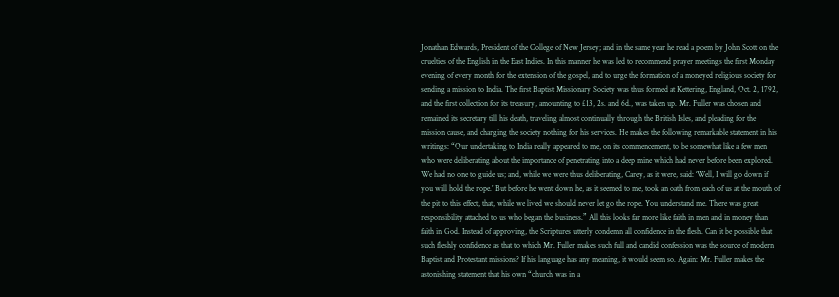Jonathan Edwards, President of the College of New Jersey; and in the same year he read a poem by John Scott on the cruelties of the English in the East Indies. In this manner he was led to recommend prayer meetings the first Monday evening of every month for the extension of the gospel, and to urge the formation of a moneyed religious society for sending a mission to India. The first Baptist Missionary Society was thus formed at Kettering, England, Oct. 2, 1792, and the first collection for its treasury, amounting to £13, 2s. and 6d., was taken up. Mr. Fuller was chosen and remained its secretary till his death, traveling almost continually through the British Isles, and pleading for the mission cause, and charging the society nothing for his services. He makes the following remarkable statement in his writings: “Our undertaking to India really appeared to me, on its commencement, to be somewhat like a few men who were deliberating about the importance of penetrating into a deep mine which had never before been explored. We had no one to guide us; and, while we were thus deliberating, Carey, as it were, said: ‘Well, I will go down if you will hold the rope.’ But before he went down he, as it seemed to me, took an oath from each of us at the mouth of the pit to this effect, that, while we lived we should never let go the rope. You understand me. There was great responsibility attached to us who began the business.” All this looks far more like faith in men and in money than faith in God. Instead of approving, the Scriptures utterly condemn all confidence in the flesh. Can it be possible that such fleshly confidence as that to which Mr. Fuller makes such full and candid confession was the source of modern Baptist and Protestant missions? If his language has any meaning, it would seem so. Again: Mr. Fuller makes the astonishing statement that his own “church was in a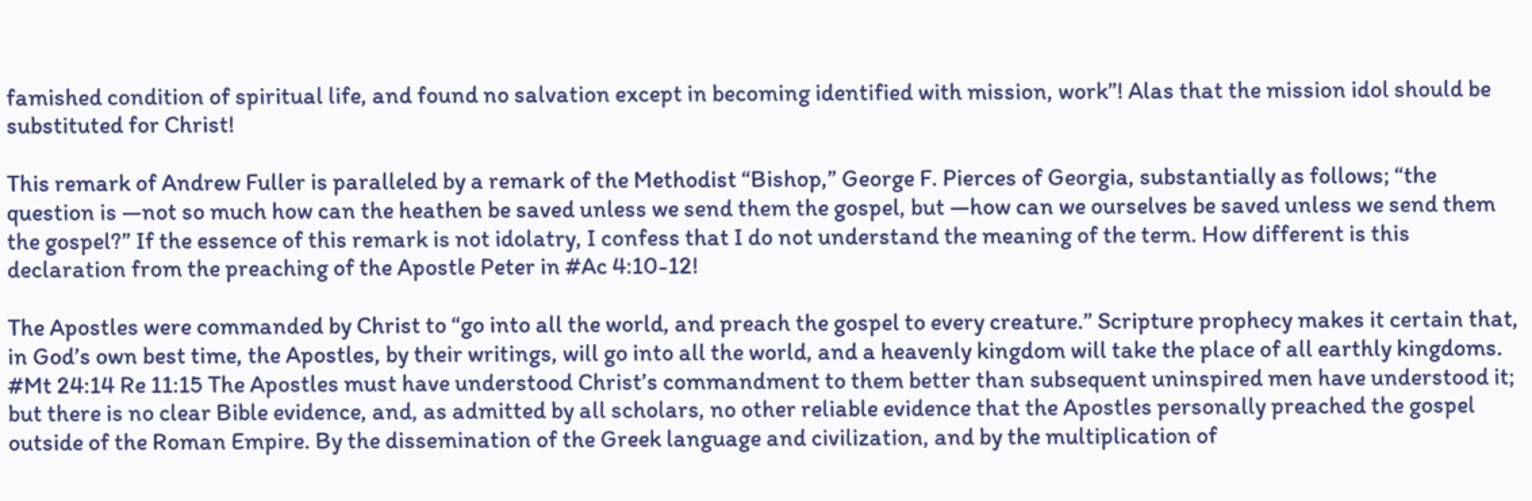famished condition of spiritual life, and found no salvation except in becoming identified with mission, work”! Alas that the mission idol should be substituted for Christ!

This remark of Andrew Fuller is paralleled by a remark of the Methodist “Bishop,” George F. Pierces of Georgia, substantially as follows; “the question is —not so much how can the heathen be saved unless we send them the gospel, but —how can we ourselves be saved unless we send them the gospel?” If the essence of this remark is not idolatry, I confess that I do not understand the meaning of the term. How different is this declaration from the preaching of the Apostle Peter in #Ac 4:10-12!

The Apostles were commanded by Christ to “go into all the world, and preach the gospel to every creature.” Scripture prophecy makes it certain that, in God’s own best time, the Apostles, by their writings, will go into all the world, and a heavenly kingdom will take the place of all earthly kingdoms. #Mt 24:14 Re 11:15 The Apostles must have understood Christ’s commandment to them better than subsequent uninspired men have understood it; but there is no clear Bible evidence, and, as admitted by all scholars, no other reliable evidence that the Apostles personally preached the gospel outside of the Roman Empire. By the dissemination of the Greek language and civilization, and by the multiplication of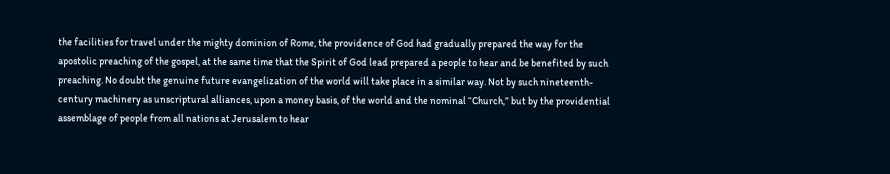the facilities for travel under the mighty dominion of Rome, the providence of God had gradually prepared the way for the apostolic preaching of the gospel, at the same time that the Spirit of God lead prepared a people to hear and be benefited by such preaching. No doubt the genuine future evangelization of the world will take place in a similar way. Not by such nineteenth-century machinery as unscriptural alliances, upon a money basis, of the world and the nominal “Church,” but by the providential assemblage of people from all nations at Jerusalem to hear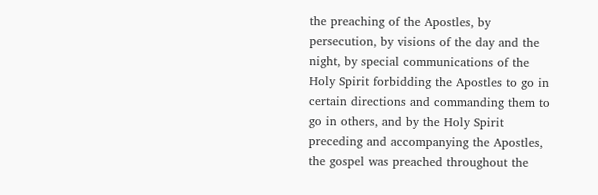the preaching of the Apostles, by persecution, by visions of the day and the night, by special communications of the Holy Spirit forbidding the Apostles to go in certain directions and commanding them to go in others, and by the Holy Spirit preceding and accompanying the Apostles, the gospel was preached throughout the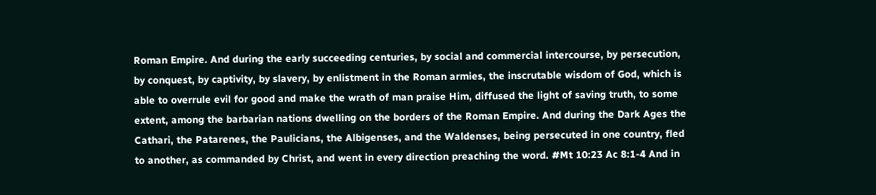Roman Empire. And during the early succeeding centuries, by social and commercial intercourse, by persecution, by conquest, by captivity, by slavery, by enlistment in the Roman armies, the inscrutable wisdom of God, which is able to overrule evil for good and make the wrath of man praise Him, diffused the light of saving truth, to some extent, among the barbarian nations dwelling on the borders of the Roman Empire. And during the Dark Ages the Cathari, the Patarenes, the Paulicians, the Albigenses, and the Waldenses, being persecuted in one country, fled to another, as commanded by Christ, and went in every direction preaching the word. #Mt 10:23 Ac 8:1-4 And in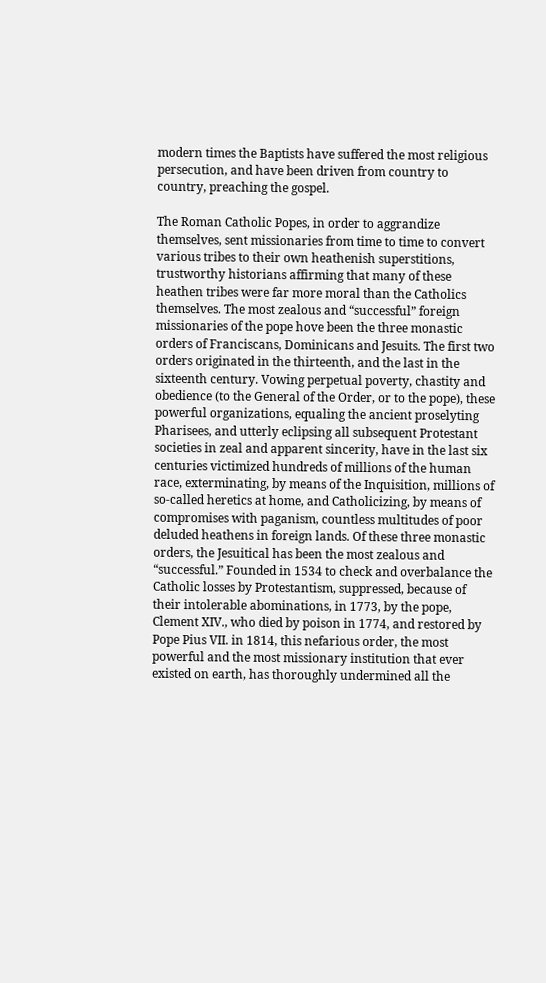modern times the Baptists have suffered the most religious persecution, and have been driven from country to country, preaching the gospel.

The Roman Catholic Popes, in order to aggrandize themselves, sent missionaries from time to time to convert various tribes to their own heathenish superstitions, trustworthy historians affirming that many of these heathen tribes were far more moral than the Catholics themselves. The most zealous and “successful” foreign missionaries of the pope hove been the three monastic orders of Franciscans, Dominicans and Jesuits. The first two orders originated in the thirteenth, and the last in the sixteenth century. Vowing perpetual poverty, chastity and obedience (to the General of the Order, or to the pope), these powerful organizations, equaling the ancient proselyting Pharisees, and utterly eclipsing all subsequent Protestant societies in zeal and apparent sincerity, have in the last six centuries victimized hundreds of millions of the human race, exterminating, by means of the Inquisition, millions of so-called heretics at home, and Catholicizing, by means of compromises with paganism, countless multitudes of poor deluded heathens in foreign lands. Of these three monastic orders, the Jesuitical has been the most zealous and “successful.” Founded in 1534 to check and overbalance the Catholic losses by Protestantism, suppressed, because of their intolerable abominations, in 1773, by the pope, Clement XIV., who died by poison in 1774, and restored by Pope Pius VII. in 1814, this nefarious order, the most powerful and the most missionary institution that ever existed on earth, has thoroughly undermined all the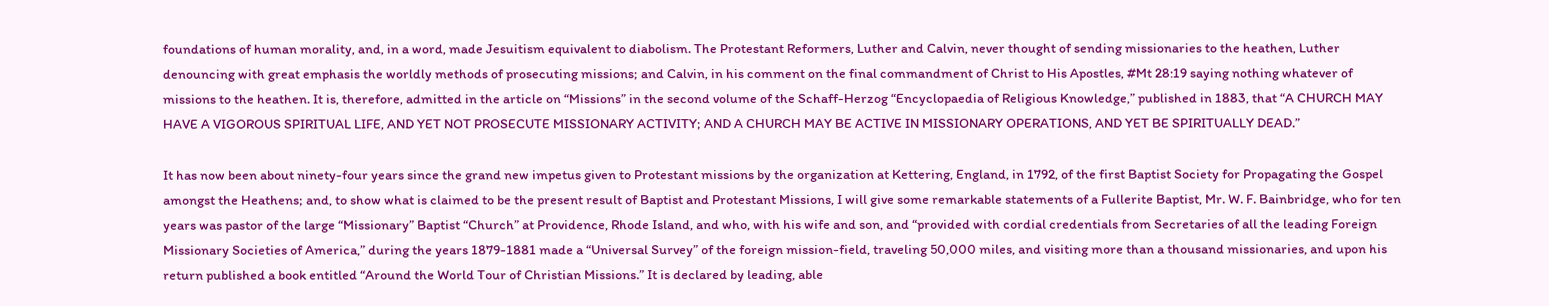foundations of human morality, and, in a word, made Jesuitism equivalent to diabolism. The Protestant Reformers, Luther and Calvin, never thought of sending missionaries to the heathen, Luther denouncing with great emphasis the worldly methods of prosecuting missions; and Calvin, in his comment on the final commandment of Christ to His Apostles, #Mt 28:19 saying nothing whatever of missions to the heathen. It is, therefore, admitted in the article on “Missions” in the second volume of the Schaff-Herzog “Encyclopaedia of Religious Knowledge,” published in 1883, that “A CHURCH MAY HAVE A VIGOROUS SPIRITUAL LIFE, AND YET NOT PROSECUTE MISSIONARY ACTIVITY; AND A CHURCH MAY BE ACTIVE IN MISSIONARY OPERATIONS, AND YET BE SPIRITUALLY DEAD.”

It has now been about ninety-four years since the grand new impetus given to Protestant missions by the organization at Kettering, England, in 1792, of the first Baptist Society for Propagating the Gospel amongst the Heathens; and, to show what is claimed to be the present result of Baptist and Protestant Missions, I will give some remarkable statements of a Fullerite Baptist, Mr. W. F. Bainbridge, who for ten years was pastor of the large “Missionary” Baptist “Church” at Providence, Rhode Island, and who, with his wife and son, and “provided with cordial credentials from Secretaries of all the leading Foreign Missionary Societies of America,” during the years 1879-1881 made a “Universal Survey” of the foreign mission-field, traveling 50,000 miles, and visiting more than a thousand missionaries, and upon his return published a book entitled “Around the World Tour of Christian Missions.” It is declared by leading, able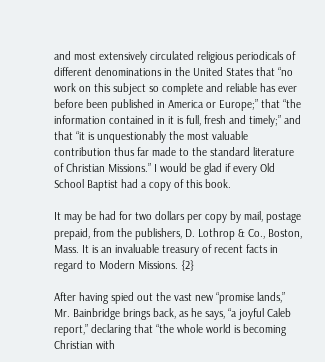and most extensively circulated religious periodicals of different denominations in the United States that “no work on this subject so complete and reliable has ever before been published in America or Europe;” that “the information contained in it is full, fresh and timely;” and that “it is unquestionably the most valuable contribution thus far made to the standard literature of Christian Missions.” I would be glad if every Old School Baptist had a copy of this book.

It may be had for two dollars per copy by mail, postage prepaid, from the publishers, D. Lothrop & Co., Boston, Mass. It is an invaluable treasury of recent facts in regard to Modern Missions. {2}

After having spied out the vast new “promise lands,” Mr. Bainbridge brings back, as he says, “a joyful Caleb report,” declaring that “the whole world is becoming Christian with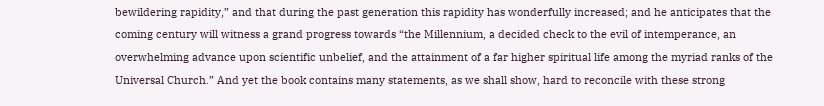bewildering rapidity,” and that during the past generation this rapidity has wonderfully increased; and he anticipates that the coming century will witness a grand progress towards “the Millennium, a decided check to the evil of intemperance, an overwhelming advance upon scientific unbelief, and the attainment of a far higher spiritual life among the myriad ranks of the Universal Church.” And yet the book contains many statements, as we shall show, hard to reconcile with these strong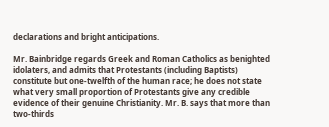declarations and bright anticipations.

Mr. Bainbridge regards Greek and Roman Catholics as benighted idolaters, and admits that Protestants (including Baptists) constitute but one-twelfth of the human race; he does not state what very small proportion of Protestants give any credible evidence of their genuine Christianity. Mr. B. says that more than two-thirds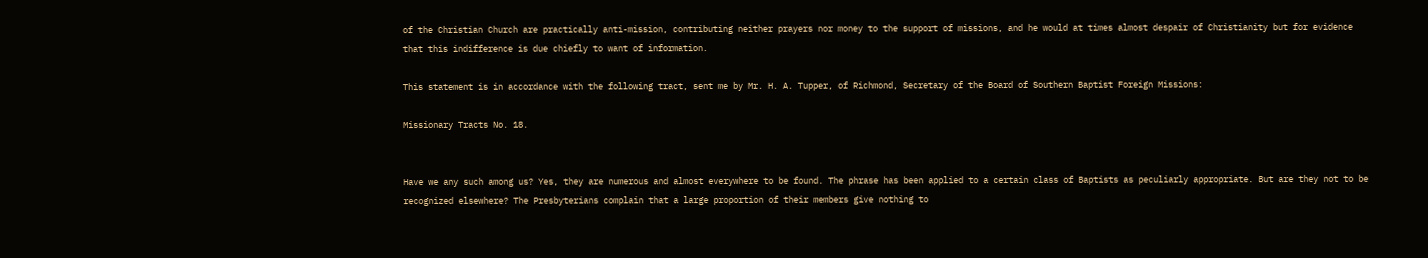of the Christian Church are practically anti-mission, contributing neither prayers nor money to the support of missions, and he would at times almost despair of Christianity but for evidence that this indifference is due chiefly to want of information.

This statement is in accordance with the following tract, sent me by Mr. H. A. Tupper, of Richmond, Secretary of the Board of Southern Baptist Foreign Missions:

Missionary Tracts No. 18.


Have we any such among us? Yes, they are numerous and almost everywhere to be found. The phrase has been applied to a certain class of Baptists as peculiarly appropriate. But are they not to be recognized elsewhere? The Presbyterians complain that a large proportion of their members give nothing to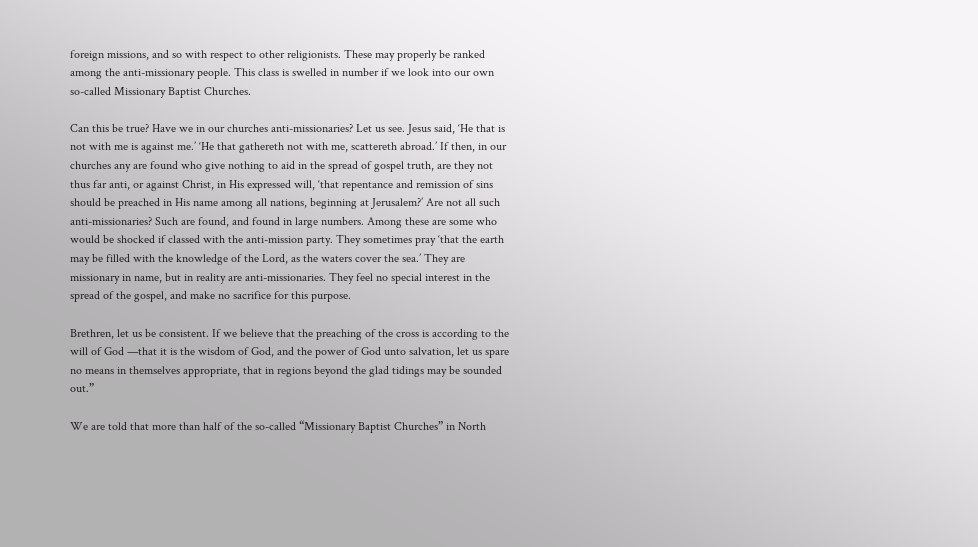foreign missions, and so with respect to other religionists. These may properly be ranked among the anti-missionary people. This class is swelled in number if we look into our own so-called Missionary Baptist Churches.

Can this be true? Have we in our churches anti-missionaries? Let us see. Jesus said, ‘He that is not with me is against me.’ ‘He that gathereth not with me, scattereth abroad.’ If then, in our churches any are found who give nothing to aid in the spread of gospel truth, are they not thus far anti, or against Christ, in His expressed will, ‘that repentance and remission of sins should be preached in His name among all nations, beginning at Jerusalem?’ Are not all such anti-missionaries? Such are found, and found in large numbers. Among these are some who would be shocked if classed with the anti-mission party. They sometimes pray ‘that the earth may be filled with the knowledge of the Lord, as the waters cover the sea.’ They are missionary in name, but in reality are anti-missionaries. They feel no special interest in the spread of the gospel, and make no sacrifice for this purpose.

Brethren, let us be consistent. If we believe that the preaching of the cross is according to the will of God —that it is the wisdom of God, and the power of God unto salvation, let us spare no means in themselves appropriate, that in regions beyond the glad tidings may be sounded out.”

We are told that more than half of the so-called “Missionary Baptist Churches” in North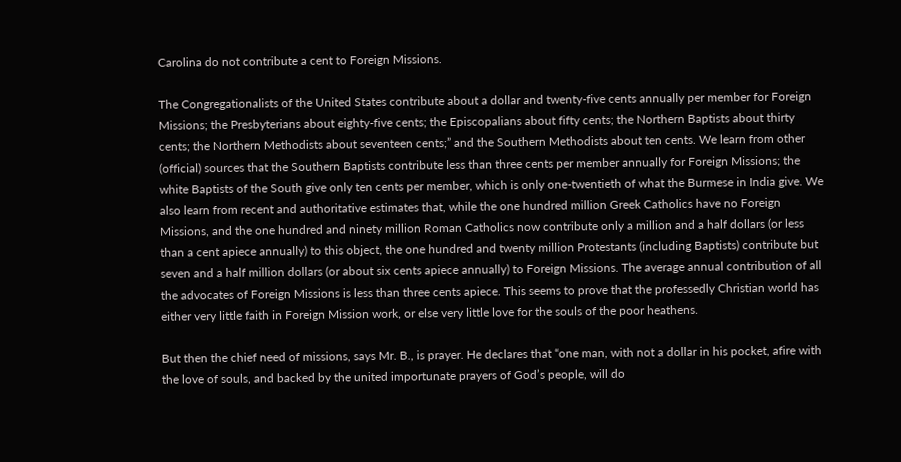Carolina do not contribute a cent to Foreign Missions.

The Congregationalists of the United States contribute about a dollar and twenty-five cents annually per member for Foreign Missions; the Presbyterians about eighty-five cents; the Episcopalians about fifty cents; the Northern Baptists about thirty cents; the Northern Methodists about seventeen cents;” and the Southern Methodists about ten cents. We learn from other (official) sources that the Southern Baptists contribute less than three cents per member annually for Foreign Missions; the white Baptists of the South give only ten cents per member, which is only one-twentieth of what the Burmese in India give. We also learn from recent and authoritative estimates that, while the one hundred million Greek Catholics have no Foreign Missions, and the one hundred and ninety million Roman Catholics now contribute only a million and a half dollars (or less than a cent apiece annually) to this object, the one hundred and twenty million Protestants (including Baptists) contribute but seven and a half million dollars (or about six cents apiece annually) to Foreign Missions. The average annual contribution of all the advocates of Foreign Missions is less than three cents apiece. This seems to prove that the professedly Christian world has either very little faith in Foreign Mission work, or else very little love for the souls of the poor heathens.

But then the chief need of missions, says Mr. B., is prayer. He declares that “one man, with not a dollar in his pocket, afire with the love of souls, and backed by the united importunate prayers of God’s people, will do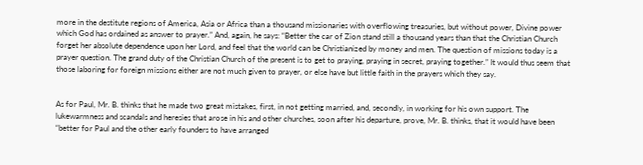more in the destitute regions of America, Asia or Africa than a thousand missionaries with overflowing treasuries, but without power, Divine power which God has ordained as answer to prayer.” And, again, he says: “Better the car of Zion stand still a thousand years than that the Christian Church forget her absolute dependence upon her Lord, and feel that the world can be Christianized by money and men. The question of missions today is a prayer question. The grand duty of the Christian Church of the present is to get to praying, praying in secret, praying together.” It would thus seem that those laboring for foreign missions either are not much given to prayer, or else have but little faith in the prayers which they say.


As for Paul, Mr. B. thinks that he made two great mistakes, first, in not getting married, and, secondly, in working for his own support. The lukewarmness and scandals and heresies that arose in his and other churches, soon after his departure, prove, Mr. B. thinks, that it would have been “better for Paul and the other early founders to have arranged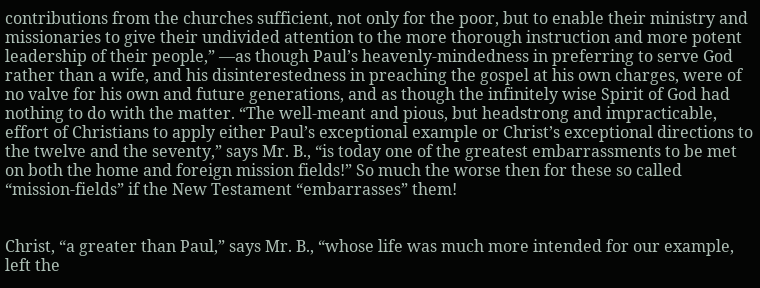contributions from the churches sufficient, not only for the poor, but to enable their ministry and missionaries to give their undivided attention to the more thorough instruction and more potent leadership of their people,” —as though Paul’s heavenly-mindedness in preferring to serve God rather than a wife, and his disinterestedness in preaching the gospel at his own charges, were of no valve for his own and future generations, and as though the infinitely wise Spirit of God had nothing to do with the matter. “The well-meant and pious, but headstrong and impracticable, effort of Christians to apply either Paul’s exceptional example or Christ’s exceptional directions to the twelve and the seventy,” says Mr. B., “is today one of the greatest embarrassments to be met on both the home and foreign mission fields!” So much the worse then for these so called “mission-fields” if the New Testament “embarrasses” them!


Christ, “a greater than Paul,” says Mr. B., “whose life was much more intended for our example, left the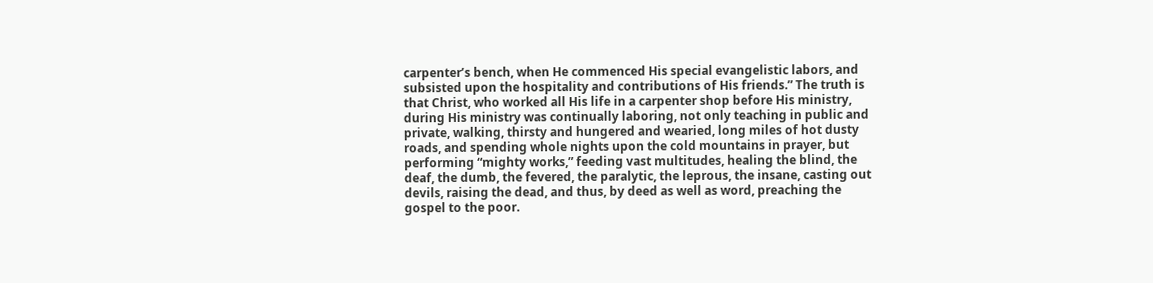carpenter’s bench, when He commenced His special evangelistic labors, and subsisted upon the hospitality and contributions of His friends.” The truth is that Christ, who worked all His life in a carpenter shop before His ministry, during His ministry was continually laboring, not only teaching in public and private, walking, thirsty and hungered and wearied, long miles of hot dusty roads, and spending whole nights upon the cold mountains in prayer, but performing “mighty works,” feeding vast multitudes, healing the blind, the deaf, the dumb, the fevered, the paralytic, the leprous, the insane, casting out devils, raising the dead, and thus, by deed as well as word, preaching the gospel to the poor.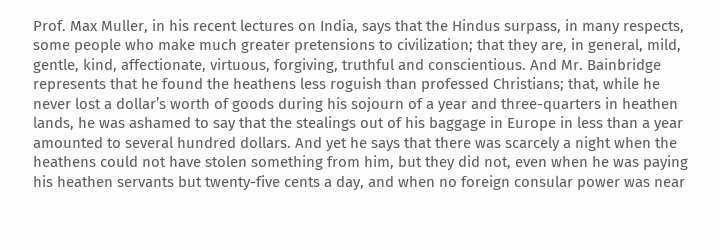Prof. Max Muller, in his recent lectures on India, says that the Hindus surpass, in many respects, some people who make much greater pretensions to civilization; that they are, in general, mild, gentle, kind, affectionate, virtuous, forgiving, truthful and conscientious. And Mr. Bainbridge represents that he found the heathens less roguish than professed Christians; that, while he never lost a dollar’s worth of goods during his sojourn of a year and three-quarters in heathen lands, he was ashamed to say that the stealings out of his baggage in Europe in less than a year amounted to several hundred dollars. And yet he says that there was scarcely a night when the heathens could not have stolen something from him, but they did not, even when he was paying his heathen servants but twenty-five cents a day, and when no foreign consular power was near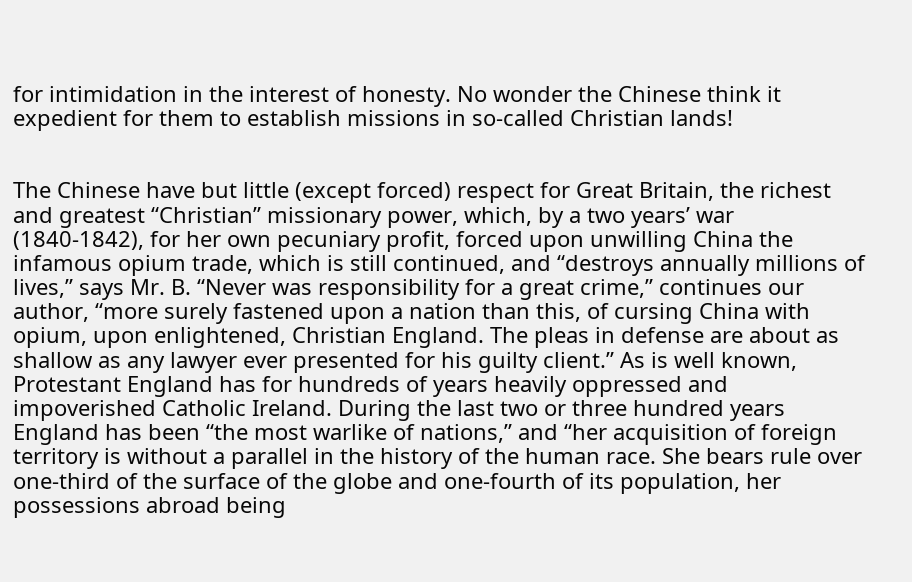for intimidation in the interest of honesty. No wonder the Chinese think it expedient for them to establish missions in so-called Christian lands!


The Chinese have but little (except forced) respect for Great Britain, the richest and greatest “Christian” missionary power, which, by a two years’ war (1840-1842), for her own pecuniary profit, forced upon unwilling China the infamous opium trade, which is still continued, and “destroys annually millions of lives,” says Mr. B. “Never was responsibility for a great crime,” continues our author, “more surely fastened upon a nation than this, of cursing China with opium, upon enlightened, Christian England. The pleas in defense are about as shallow as any lawyer ever presented for his guilty client.” As is well known, Protestant England has for hundreds of years heavily oppressed and impoverished Catholic Ireland. During the last two or three hundred years England has been “the most warlike of nations,” and “her acquisition of foreign territory is without a parallel in the history of the human race. She bears rule over one-third of the surface of the globe and one-fourth of its population, her possessions abroad being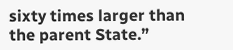sixty times larger than the parent State.”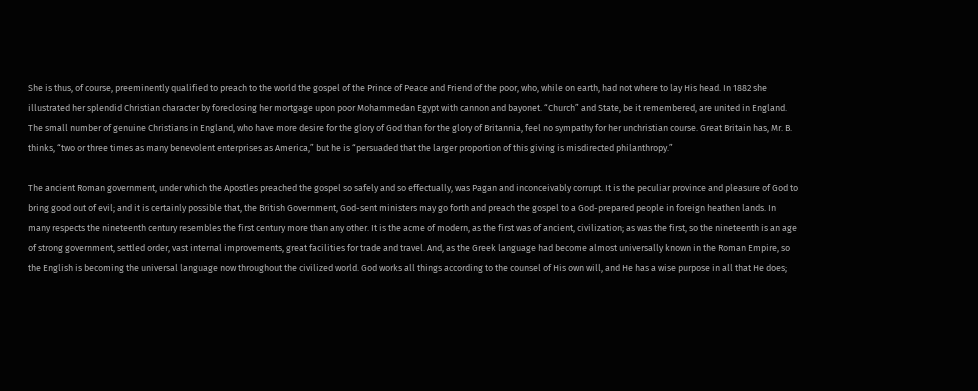She is thus, of course, preeminently qualified to preach to the world the gospel of the Prince of Peace and Friend of the poor, who, while on earth, had not where to lay His head. In 1882 she illustrated her splendid Christian character by foreclosing her mortgage upon poor Mohammedan Egypt with cannon and bayonet. “Church” and State, be it remembered, are united in England. The small number of genuine Christians in England, who have more desire for the glory of God than for the glory of Britannia, feel no sympathy for her unchristian course. Great Britain has, Mr. B. thinks, “two or three times as many benevolent enterprises as America,” but he is “persuaded that the larger proportion of this giving is misdirected philanthropy.”

The ancient Roman government, under which the Apostles preached the gospel so safely and so effectually, was Pagan and inconceivably corrupt. It is the peculiar province and pleasure of God to bring good out of evil; and it is certainly possible that, the British Government, God-sent ministers may go forth and preach the gospel to a God-prepared people in foreign heathen lands. In many respects the nineteenth century resembles the first century more than any other. It is the acme of modern, as the first was of ancient, civilization; as was the first, so the nineteenth is an age of strong government, settled order, vast internal improvements, great facilities for trade and travel. And, as the Greek language had become almost universally known in the Roman Empire, so the English is becoming the universal language now throughout the civilized world. God works all things according to the counsel of His own will, and He has a wise purpose in all that He does;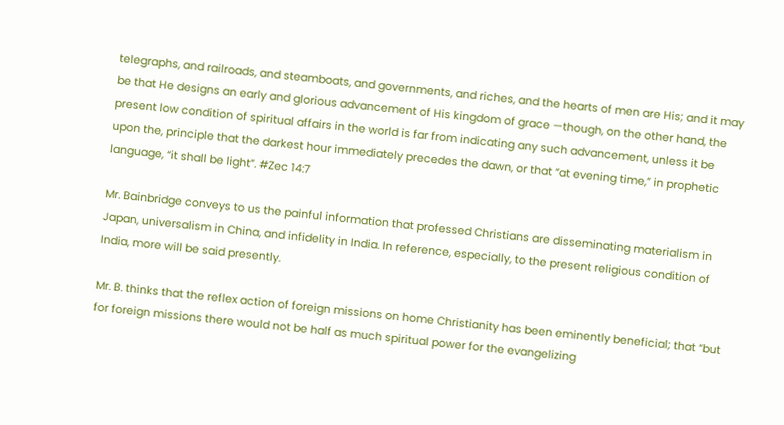telegraphs, and railroads, and steamboats, and governments, and riches, and the hearts of men are His; and it may be that He designs an early and glorious advancement of His kingdom of grace —though, on the other hand, the present low condition of spiritual affairs in the world is far from indicating any such advancement, unless it be upon the, principle that the darkest hour immediately precedes the dawn, or that “at evening time,” in prophetic language, “it shall be light”. #Zec 14:7

Mr. Bainbridge conveys to us the painful information that professed Christians are disseminating materialism in Japan, universalism in China, and infidelity in India. In reference, especially, to the present religious condition of India, more will be said presently.

Mr. B. thinks that the reflex action of foreign missions on home Christianity has been eminently beneficial; that “but for foreign missions there would not be half as much spiritual power for the evangelizing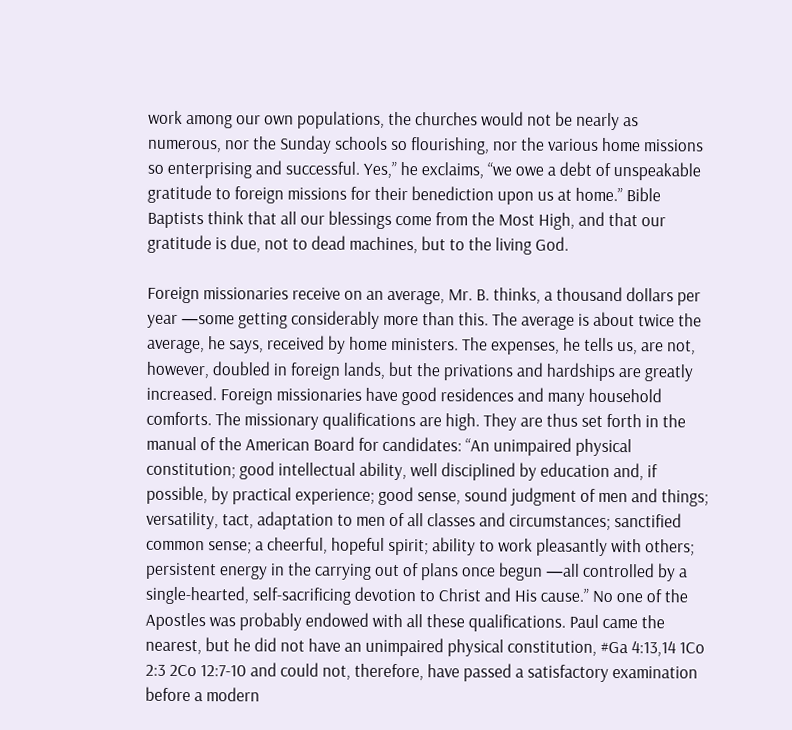work among our own populations, the churches would not be nearly as numerous, nor the Sunday schools so flourishing, nor the various home missions so enterprising and successful. Yes,” he exclaims, “we owe a debt of unspeakable gratitude to foreign missions for their benediction upon us at home.” Bible Baptists think that all our blessings come from the Most High, and that our gratitude is due, not to dead machines, but to the living God.

Foreign missionaries receive on an average, Mr. B. thinks, a thousand dollars per year —some getting considerably more than this. The average is about twice the average, he says, received by home ministers. The expenses, he tells us, are not, however, doubled in foreign lands, but the privations and hardships are greatly increased. Foreign missionaries have good residences and many household comforts. The missionary qualifications are high. They are thus set forth in the manual of the American Board for candidates: “An unimpaired physical constitution; good intellectual ability, well disciplined by education and, if possible, by practical experience; good sense, sound judgment of men and things; versatility, tact, adaptation to men of all classes and circumstances; sanctified common sense; a cheerful, hopeful spirit; ability to work pleasantly with others; persistent energy in the carrying out of plans once begun —all controlled by a single-hearted, self-sacrificing devotion to Christ and His cause.” No one of the Apostles was probably endowed with all these qualifications. Paul came the nearest, but he did not have an unimpaired physical constitution, #Ga 4:13,14 1Co 2:3 2Co 12:7-10 and could not, therefore, have passed a satisfactory examination before a modern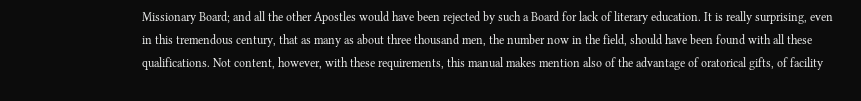Missionary Board; and all the other Apostles would have been rejected by such a Board for lack of literary education. It is really surprising, even in this tremendous century, that as many as about three thousand men, the number now in the field, should have been found with all these qualifications. Not content, however, with these requirements, this manual makes mention also of the advantage of oratorical gifts, of facility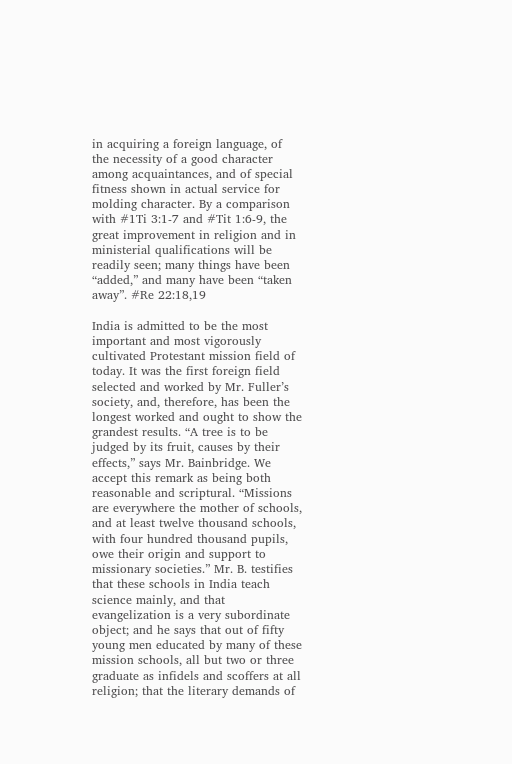in acquiring a foreign language, of the necessity of a good character among acquaintances, and of special fitness shown in actual service for molding character. By a comparison with #1Ti 3:1-7 and #Tit 1:6-9, the great improvement in religion and in ministerial qualifications will be readily seen; many things have been “added,” and many have been “taken away”. #Re 22:18,19

India is admitted to be the most important and most vigorously cultivated Protestant mission field of today. It was the first foreign field selected and worked by Mr. Fuller’s society, and, therefore, has been the longest worked and ought to show the grandest results. “A tree is to be judged by its fruit, causes by their effects,” says Mr. Bainbridge. We accept this remark as being both reasonable and scriptural. “Missions are everywhere the mother of schools, and at least twelve thousand schools, with four hundred thousand pupils, owe their origin and support to missionary societies.” Mr. B. testifies that these schools in India teach science mainly, and that evangelization is a very subordinate object; and he says that out of fifty young men educated by many of these mission schools, all but two or three graduate as infidels and scoffers at all religion; that the literary demands of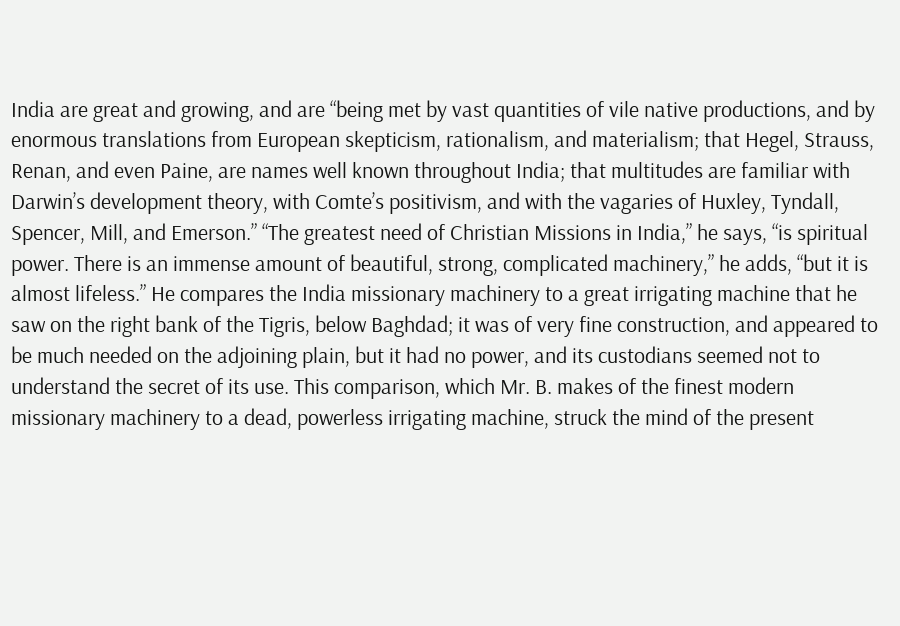India are great and growing, and are “being met by vast quantities of vile native productions, and by enormous translations from European skepticism, rationalism, and materialism; that Hegel, Strauss, Renan, and even Paine, are names well known throughout India; that multitudes are familiar with Darwin’s development theory, with Comte’s positivism, and with the vagaries of Huxley, Tyndall, Spencer, Mill, and Emerson.” “The greatest need of Christian Missions in India,” he says, “is spiritual power. There is an immense amount of beautiful, strong, complicated machinery,” he adds, “but it is almost lifeless.” He compares the India missionary machinery to a great irrigating machine that he saw on the right bank of the Tigris, below Baghdad; it was of very fine construction, and appeared to be much needed on the adjoining plain, but it had no power, and its custodians seemed not to understand the secret of its use. This comparison, which Mr. B. makes of the finest modern missionary machinery to a dead, powerless irrigating machine, struck the mind of the present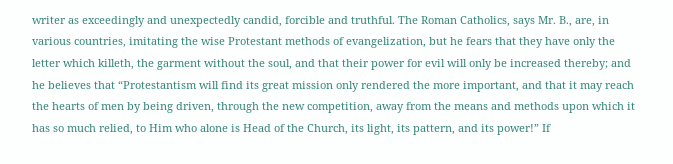writer as exceedingly and unexpectedly candid, forcible and truthful. The Roman Catholics, says Mr. B., are, in various countries, imitating the wise Protestant methods of evangelization, but he fears that they have only the letter which killeth, the garment without the soul, and that their power for evil will only be increased thereby; and he believes that “Protestantism will find its great mission only rendered the more important, and that it may reach the hearts of men by being driven, through the new competition, away from the means and methods upon which it has so much relied, to Him who alone is Head of the Church, its light, its pattern, and its power!” If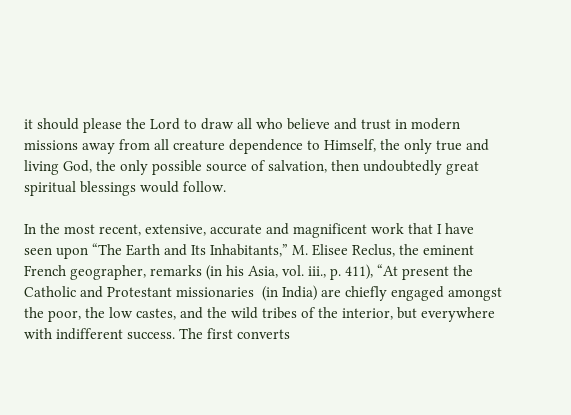it should please the Lord to draw all who believe and trust in modern missions away from all creature dependence to Himself, the only true and living God, the only possible source of salvation, then undoubtedly great spiritual blessings would follow.

In the most recent, extensive, accurate and magnificent work that I have seen upon “The Earth and Its Inhabitants,” M. Elisee Reclus, the eminent French geographer, remarks (in his Asia, vol. iii., p. 411), “At present the Catholic and Protestant missionaries  (in India) are chiefly engaged amongst the poor, the low castes, and the wild tribes of the interior, but everywhere with indifferent success. The first converts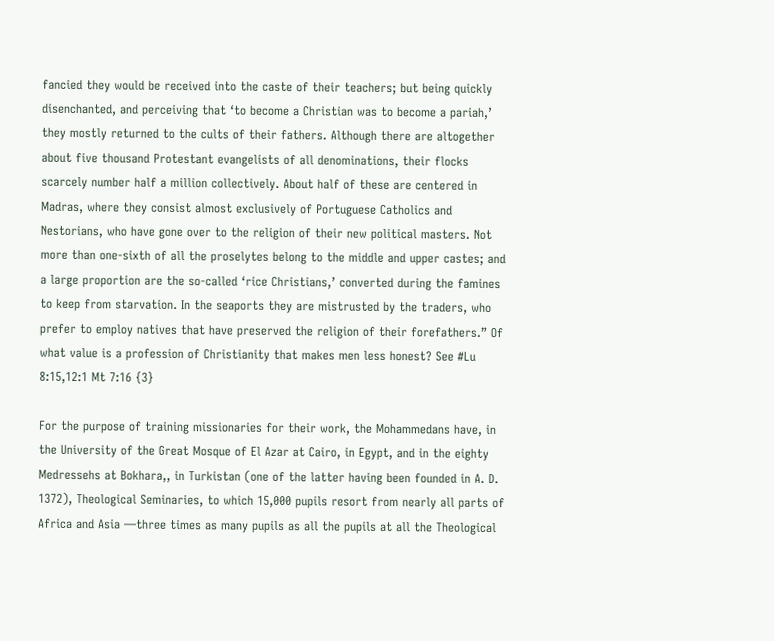fancied they would be received into the caste of their teachers; but being quickly disenchanted, and perceiving that ‘to become a Christian was to become a pariah,’ they mostly returned to the cults of their fathers. Although there are altogether about five thousand Protestant evangelists of all denominations, their flocks scarcely number half a million collectively. About half of these are centered in Madras, where they consist almost exclusively of Portuguese Catholics and Nestorians, who have gone over to the religion of their new political masters. Not more than one-sixth of all the proselytes belong to the middle and upper castes; and a large proportion are the so-called ‘rice Christians,’ converted during the famines to keep from starvation. In the seaports they are mistrusted by the traders, who prefer to employ natives that have preserved the religion of their forefathers.” Of what value is a profession of Christianity that makes men less honest? See #Lu 8:15,12:1 Mt 7:16 {3}

For the purpose of training missionaries for their work, the Mohammedans have, in the University of the Great Mosque of El Azar at Cairo, in Egypt, and in the eighty Medressehs at Bokhara,, in Turkistan (one of the latter having been founded in A. D. 1372), Theological Seminaries, to which 15,000 pupils resort from nearly all parts of Africa and Asia —three times as many pupils as all the pupils at all the Theological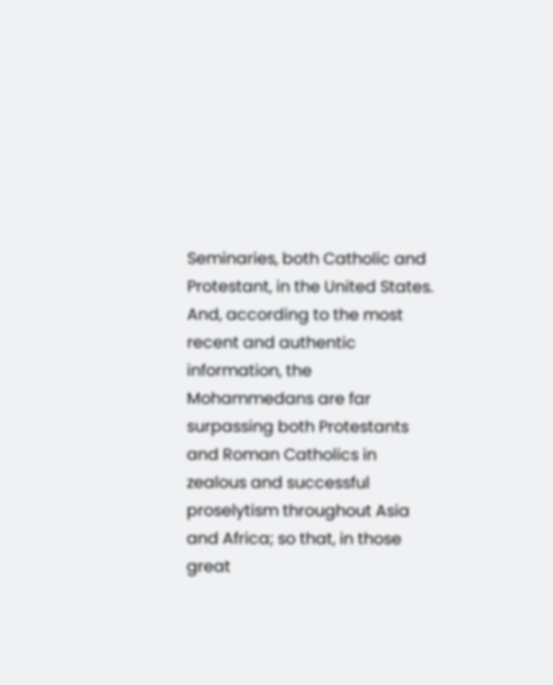Seminaries, both Catholic and Protestant, in the United States. And, according to the most recent and authentic information, the Mohammedans are far surpassing both Protestants and Roman Catholics in zealous and successful proselytism throughout Asia and Africa; so that, in those great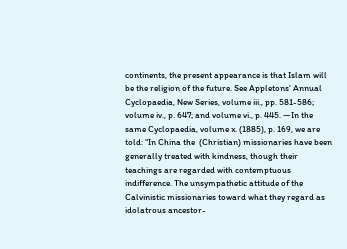continents, the present appearance is that Islam will be the religion of the future. See Appletons’ Annual Cyclopaedia, New Series, volume iii., pp. 581-586; volume iv., p. 647; and volume vi., p. 445. —In the same Cyclopaedia, volume x. (1885), p. 169, we are told: “In China the  (Christian) missionaries have been generally treated with kindness, though their teachings are regarded with contemptuous indifference. The unsympathetic attitude of the Calvinistic missionaries toward what they regard as idolatrous ancestor-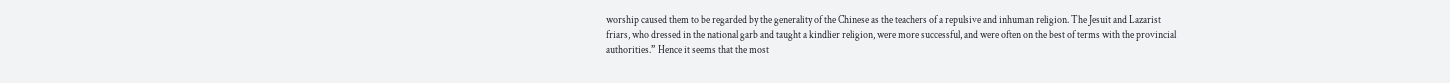worship caused them to be regarded by the generality of the Chinese as the teachers of a repulsive and inhuman religion. The Jesuit and Lazarist friars, who dressed in the national garb and taught a kindlier religion, were more successful, and were often on the best of terms with the provincial authorities.” Hence it seems that the most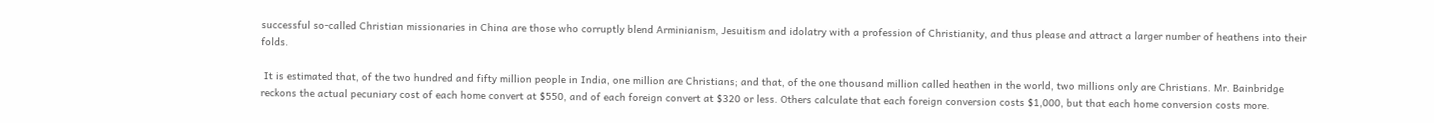successful so-called Christian missionaries in China are those who corruptly blend Arminianism, Jesuitism and idolatry with a profession of Christianity, and thus please and attract a larger number of heathens into their folds.

 It is estimated that, of the two hundred and fifty million people in India, one million are Christians; and that, of the one thousand million called heathen in the world, two millions only are Christians. Mr. Bainbridge reckons the actual pecuniary cost of each home convert at $550, and of each foreign convert at $320 or less. Others calculate that each foreign conversion costs $1,000, but that each home conversion costs more.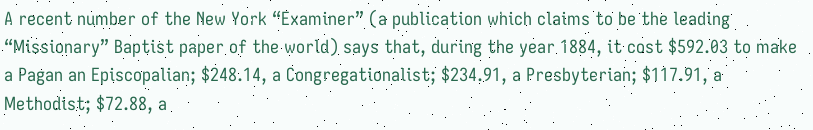A recent number of the New York “Examiner” (a publication which claims to be the leading “Missionary” Baptist paper of the world) says that, during the year 1884, it cost $592.03 to make a Pagan an Episcopalian; $248.14, a Congregationalist; $234.91, a Presbyterian; $117.91, a Methodist; $72.88, a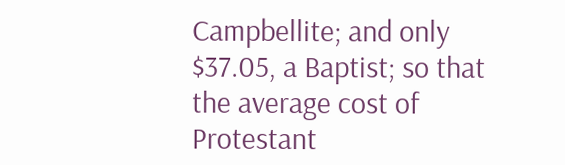Campbellite; and only $37.05, a Baptist; so that the average cost of Protestant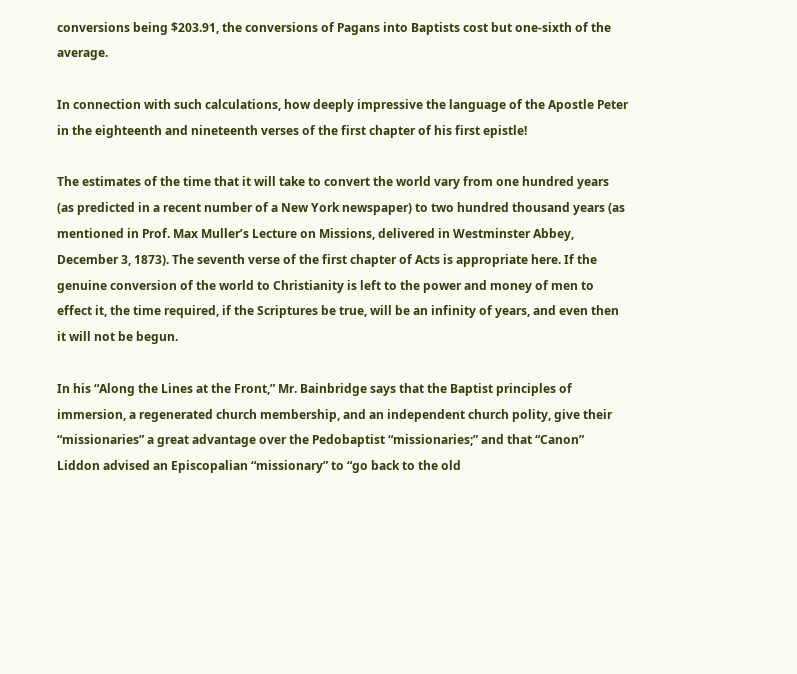conversions being $203.91, the conversions of Pagans into Baptists cost but one-sixth of the average.

In connection with such calculations, how deeply impressive the language of the Apostle Peter in the eighteenth and nineteenth verses of the first chapter of his first epistle!

The estimates of the time that it will take to convert the world vary from one hundred years (as predicted in a recent number of a New York newspaper) to two hundred thousand years (as mentioned in Prof. Max Muller’s Lecture on Missions, delivered in Westminster Abbey, December 3, 1873). The seventh verse of the first chapter of Acts is appropriate here. If the genuine conversion of the world to Christianity is left to the power and money of men to effect it, the time required, if the Scriptures be true, will be an infinity of years, and even then it will not be begun.

In his “Along the Lines at the Front,” Mr. Bainbridge says that the Baptist principles of immersion, a regenerated church membership, and an independent church polity, give their “missionaries” a great advantage over the Pedobaptist “missionaries;” and that “Canon” Liddon advised an Episcopalian “missionary” to “go back to the old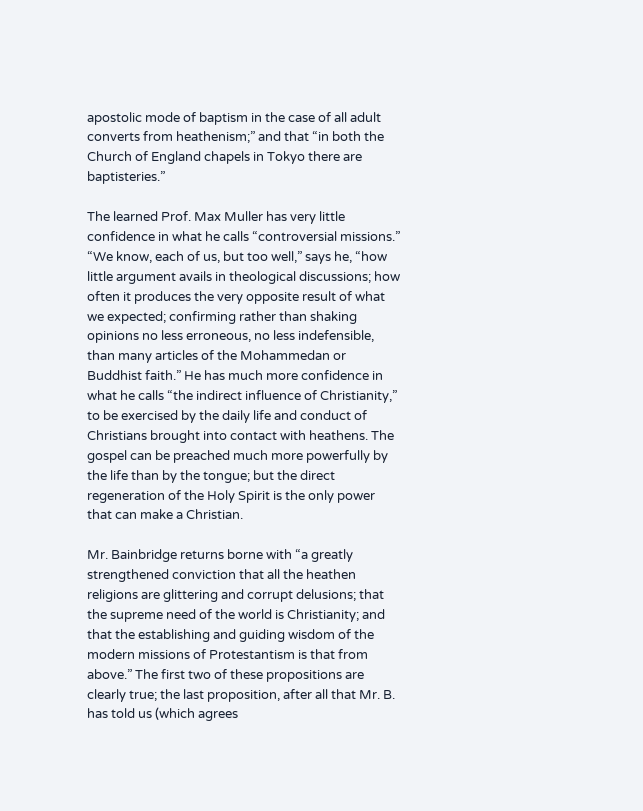apostolic mode of baptism in the case of all adult converts from heathenism;” and that “in both the Church of England chapels in Tokyo there are baptisteries.”

The learned Prof. Max Muller has very little confidence in what he calls “controversial missions.” “We know, each of us, but too well,” says he, “how little argument avails in theological discussions; how often it produces the very opposite result of what we expected; confirming rather than shaking opinions no less erroneous, no less indefensible, than many articles of the Mohammedan or Buddhist faith.” He has much more confidence in what he calls “the indirect influence of Christianity,” to be exercised by the daily life and conduct of Christians brought into contact with heathens. The gospel can be preached much more powerfully by the life than by the tongue; but the direct regeneration of the Holy Spirit is the only power that can make a Christian.

Mr. Bainbridge returns borne with “a greatly strengthened conviction that all the heathen religions are glittering and corrupt delusions; that the supreme need of the world is Christianity; and that the establishing and guiding wisdom of the modern missions of Protestantism is that from above.” The first two of these propositions are clearly true; the last proposition, after all that Mr. B. has told us (which agrees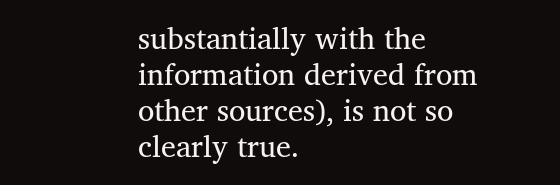substantially with the information derived from other sources), is not so clearly true.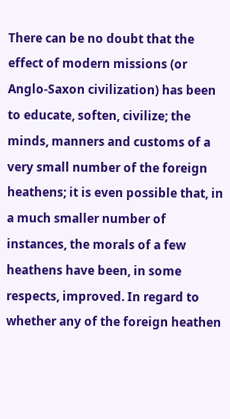There can be no doubt that the effect of modern missions (or Anglo-Saxon civilization) has been to educate, soften, civilize; the minds, manners and customs of a very small number of the foreign heathens; it is even possible that, in a much smaller number of instances, the morals of a few heathens have been, in some respects, improved. In regard to whether any of the foreign heathen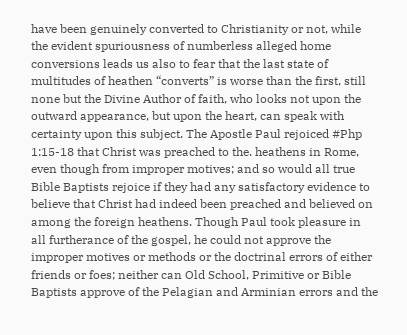have been genuinely converted to Christianity or not, while the evident spuriousness of numberless alleged home conversions leads us also to fear that the last state of multitudes of heathen “converts” is worse than the first, still none but the Divine Author of faith, who looks not upon the outward appearance, but upon the heart, can speak with certainty upon this subject. The Apostle Paul rejoiced #Php 1:15-18 that Christ was preached to the. heathens in Rome, even though from improper motives; and so would all true Bible Baptists rejoice if they had any satisfactory evidence to believe that Christ had indeed been preached and believed on among the foreign heathens. Though Paul took pleasure in all furtherance of the gospel, he could not approve the improper motives or methods or the doctrinal errors of either friends or foes; neither can Old School, Primitive or Bible Baptists approve of the Pelagian and Arminian errors and the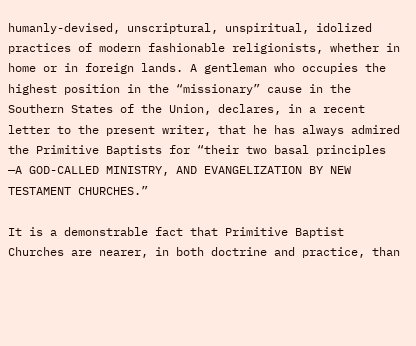humanly-devised, unscriptural, unspiritual, idolized practices of modern fashionable religionists, whether in home or in foreign lands. A gentleman who occupies the highest position in the “missionary” cause in the Southern States of the Union, declares, in a recent letter to the present writer, that he has always admired the Primitive Baptists for “their two basal principles —A GOD-CALLED MINISTRY, AND EVANGELIZATION BY NEW TESTAMENT CHURCHES.”

It is a demonstrable fact that Primitive Baptist Churches are nearer, in both doctrine and practice, than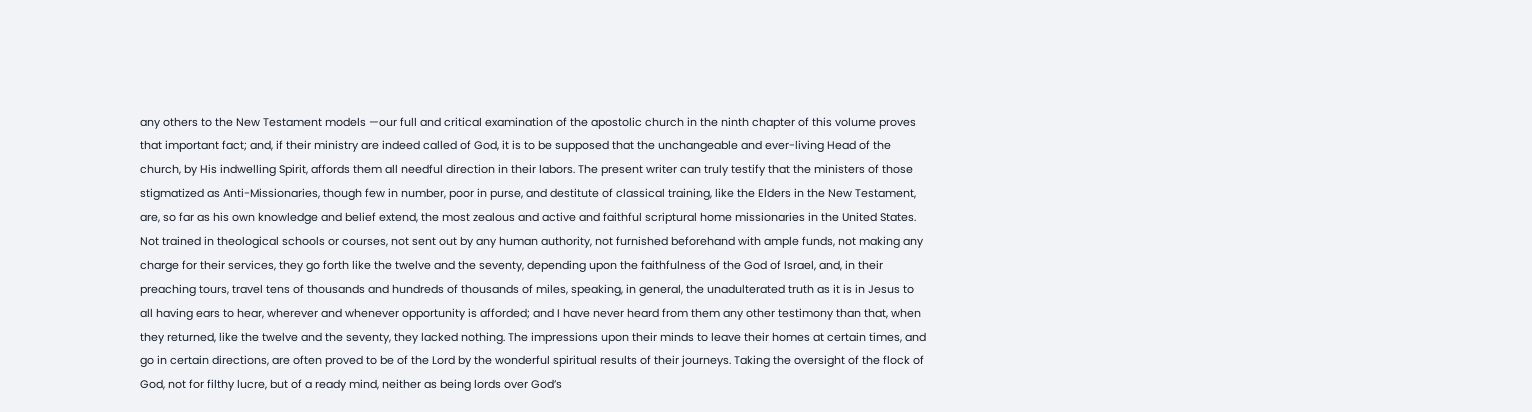any others to the New Testament models —our full and critical examination of the apostolic church in the ninth chapter of this volume proves that important fact; and, if their ministry are indeed called of God, it is to be supposed that the unchangeable and ever-living Head of the church, by His indwelling Spirit, affords them all needful direction in their labors. The present writer can truly testify that the ministers of those stigmatized as Anti-Missionaries, though few in number, poor in purse, and destitute of classical training, like the Elders in the New Testament, are, so far as his own knowledge and belief extend, the most zealous and active and faithful scriptural home missionaries in the United States. Not trained in theological schools or courses, not sent out by any human authority, not furnished beforehand with ample funds, not making any charge for their services, they go forth like the twelve and the seventy, depending upon the faithfulness of the God of Israel, and, in their preaching tours, travel tens of thousands and hundreds of thousands of miles, speaking, in general, the unadulterated truth as it is in Jesus to all having ears to hear, wherever and whenever opportunity is afforded; and I have never heard from them any other testimony than that, when they returned, like the twelve and the seventy, they lacked nothing. The impressions upon their minds to leave their homes at certain times, and go in certain directions, are often proved to be of the Lord by the wonderful spiritual results of their journeys. Taking the oversight of the flock of God, not for filthy lucre, but of a ready mind, neither as being lords over God’s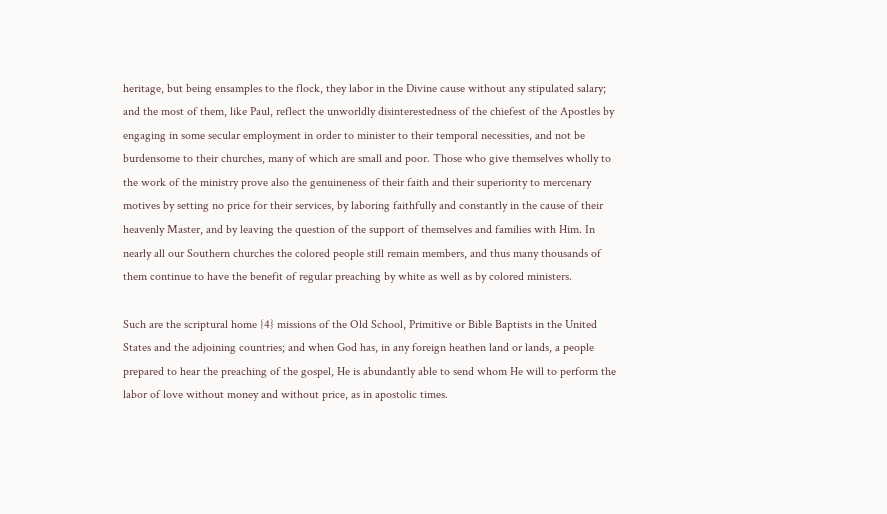heritage, but being ensamples to the flock, they labor in the Divine cause without any stipulated salary; and the most of them, like Paul, reflect the unworldly disinterestedness of the chiefest of the Apostles by engaging in some secular employment in order to minister to their temporal necessities, and not be burdensome to their churches, many of which are small and poor. Those who give themselves wholly to the work of the ministry prove also the genuineness of their faith and their superiority to mercenary motives by setting no price for their services, by laboring faithfully and constantly in the cause of their heavenly Master, and by leaving the question of the support of themselves and families with Him. In nearly all our Southern churches the colored people still remain members, and thus many thousands of them continue to have the benefit of regular preaching by white as well as by colored ministers.

Such are the scriptural home {4} missions of the Old School, Primitive or Bible Baptists in the United States and the adjoining countries; and when God has, in any foreign heathen land or lands, a people prepared to hear the preaching of the gospel, He is abundantly able to send whom He will to perform the labor of love without money and without price, as in apostolic times.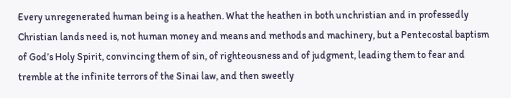Every unregenerated human being is a heathen. What the heathen in both unchristian and in professedly Christian lands need is, not human money and means and methods and machinery, but a Pentecostal baptism of God’s Holy Spirit, convincing them of sin, of righteousness and of judgment, leading them to fear and tremble at the infinite terrors of the Sinai law, and then sweetly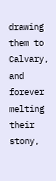drawing them to Calvary, and forever melting their stony,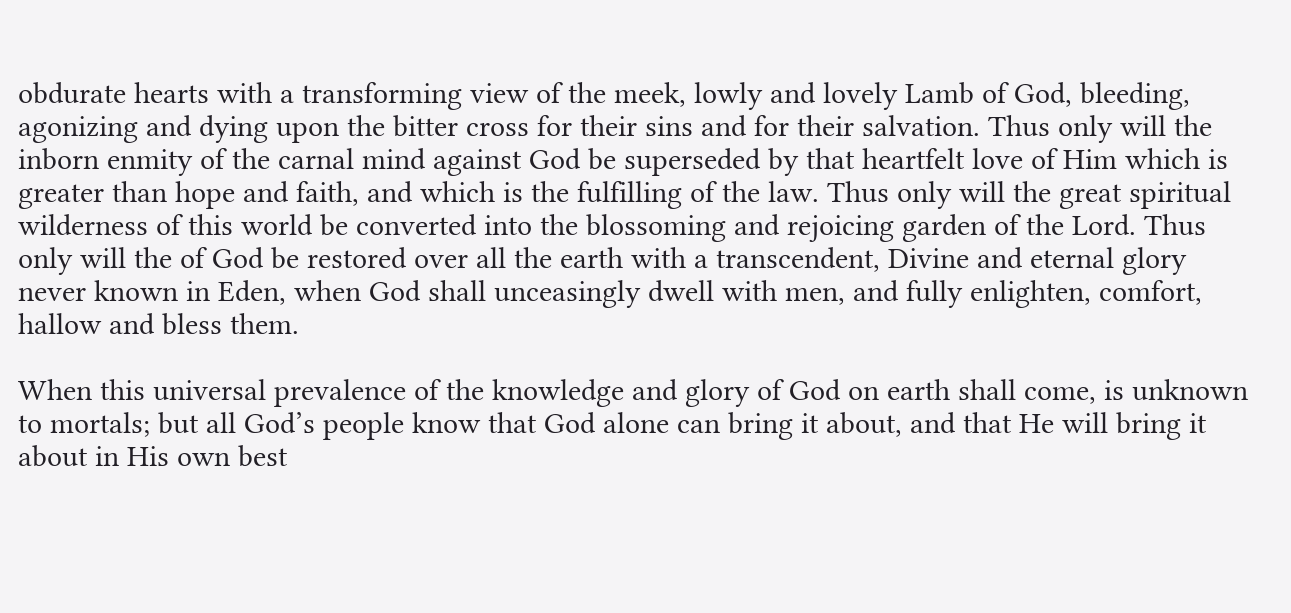obdurate hearts with a transforming view of the meek, lowly and lovely Lamb of God, bleeding, agonizing and dying upon the bitter cross for their sins and for their salvation. Thus only will the inborn enmity of the carnal mind against God be superseded by that heartfelt love of Him which is greater than hope and faith, and which is the fulfilling of the law. Thus only will the great spiritual wilderness of this world be converted into the blossoming and rejoicing garden of the Lord. Thus only will the of God be restored over all the earth with a transcendent, Divine and eternal glory never known in Eden, when God shall unceasingly dwell with men, and fully enlighten, comfort, hallow and bless them.

When this universal prevalence of the knowledge and glory of God on earth shall come, is unknown to mortals; but all God’s people know that God alone can bring it about, and that He will bring it about in His own best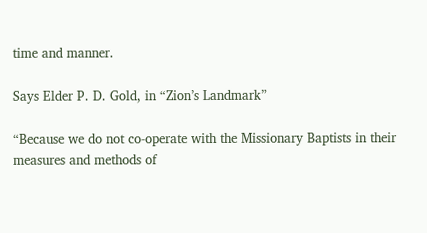time and manner.

Says Elder P. D. Gold, in “Zion’s Landmark”

“Because we do not co-operate with the Missionary Baptists in their measures and methods of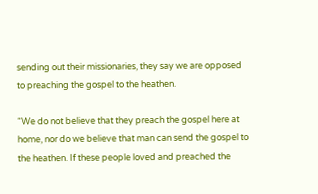sending out their missionaries, they say we are opposed to preaching the gospel to the heathen.

“We do not believe that they preach the gospel here at home, nor do we believe that man can send the gospel to the heathen. If these people loved and preached the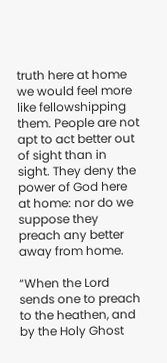truth here at home we would feel more like fellowshipping them. People are not apt to act better out of sight than in sight. They deny the power of God here at home: nor do we suppose they preach any better away from home.

“When the Lord sends one to preach to the heathen, and by the Holy Ghost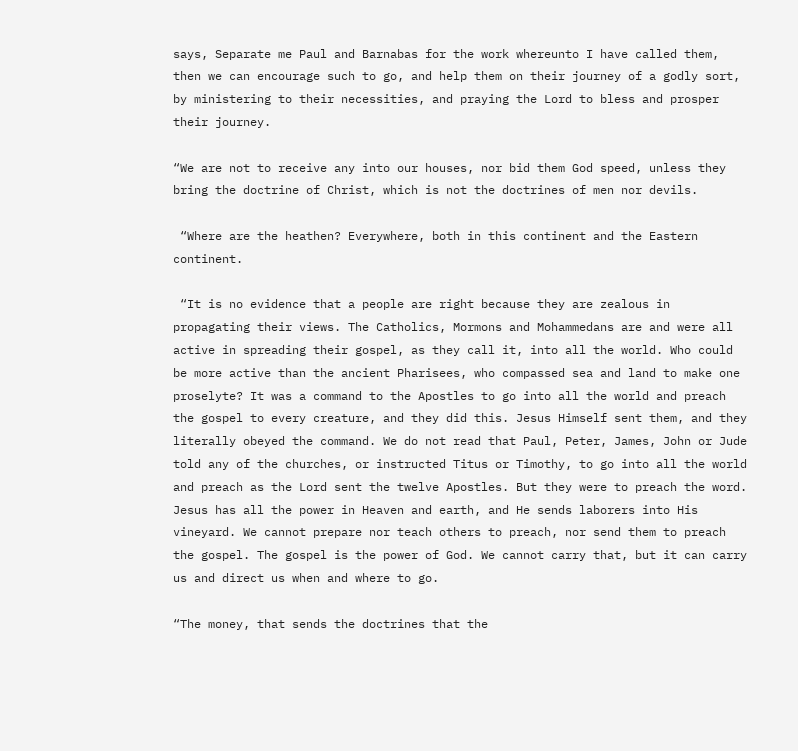says, Separate me Paul and Barnabas for the work whereunto I have called them, then we can encourage such to go, and help them on their journey of a godly sort, by ministering to their necessities, and praying the Lord to bless and prosper their journey.

“We are not to receive any into our houses, nor bid them God speed, unless they bring the doctrine of Christ, which is not the doctrines of men nor devils.

 “Where are the heathen? Everywhere, both in this continent and the Eastern continent.

 “It is no evidence that a people are right because they are zealous in propagating their views. The Catholics, Mormons and Mohammedans are and were all active in spreading their gospel, as they call it, into all the world. Who could be more active than the ancient Pharisees, who compassed sea and land to make one proselyte? It was a command to the Apostles to go into all the world and preach the gospel to every creature, and they did this. Jesus Himself sent them, and they literally obeyed the command. We do not read that Paul, Peter, James, John or Jude told any of the churches, or instructed Titus or Timothy, to go into all the world and preach as the Lord sent the twelve Apostles. But they were to preach the word. Jesus has all the power in Heaven and earth, and He sends laborers into His vineyard. We cannot prepare nor teach others to preach, nor send them to preach the gospel. The gospel is the power of God. We cannot carry that, but it can carry us and direct us when and where to go.

“The money, that sends the doctrines that the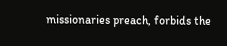missionaries preach, forbids the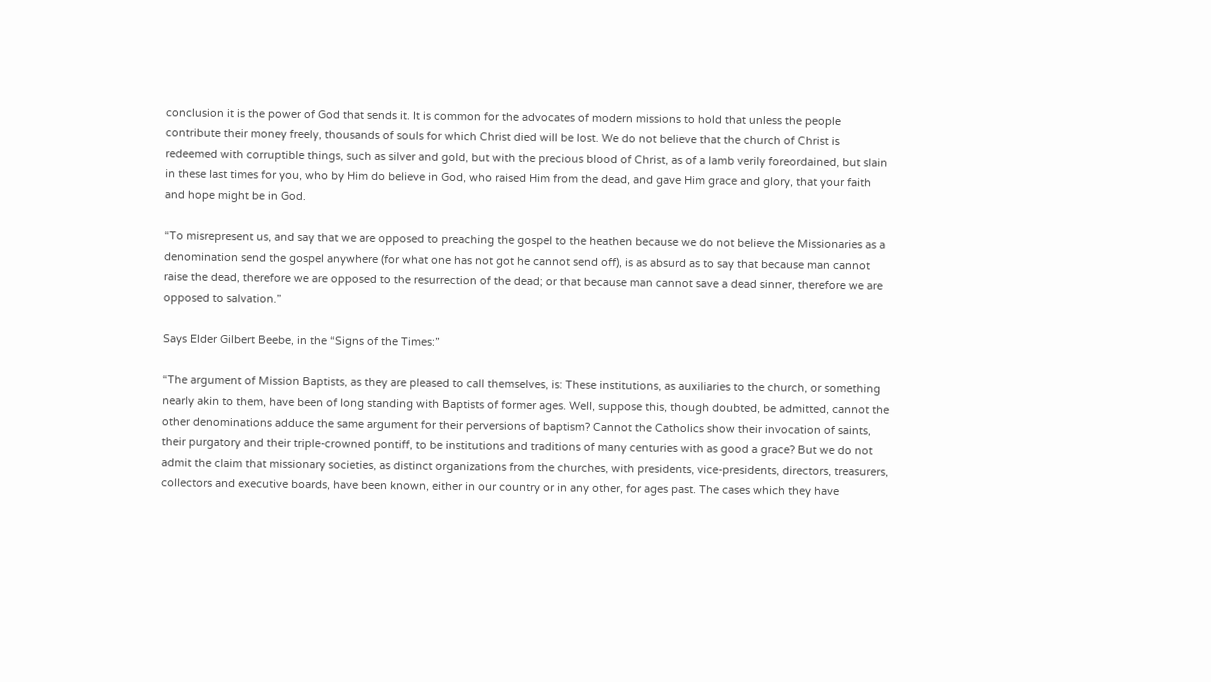conclusion it is the power of God that sends it. It is common for the advocates of modern missions to hold that unless the people contribute their money freely, thousands of souls for which Christ died will be lost. We do not believe that the church of Christ is redeemed with corruptible things, such as silver and gold, but with the precious blood of Christ, as of a lamb verily foreordained, but slain in these last times for you, who by Him do believe in God, who raised Him from the dead, and gave Him grace and glory, that your faith and hope might be in God.

“To misrepresent us, and say that we are opposed to preaching the gospel to the heathen because we do not believe the Missionaries as a denomination send the gospel anywhere (for what one has not got he cannot send off), is as absurd as to say that because man cannot raise the dead, therefore we are opposed to the resurrection of the dead; or that because man cannot save a dead sinner, therefore we are opposed to salvation.”

Says Elder Gilbert Beebe, in the “Signs of the Times:”

“The argument of Mission Baptists, as they are pleased to call themselves, is: These institutions, as auxiliaries to the church, or something nearly akin to them, have been of long standing with Baptists of former ages. Well, suppose this, though doubted, be admitted, cannot the other denominations adduce the same argument for their perversions of baptism? Cannot the Catholics show their invocation of saints, their purgatory and their triple-crowned pontiff, to be institutions and traditions of many centuries with as good a grace? But we do not admit the claim that missionary societies, as distinct organizations from the churches, with presidents, vice-presidents, directors, treasurers, collectors and executive boards, have been known, either in our country or in any other, for ages past. The cases which they have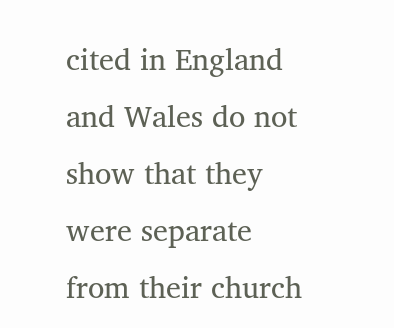cited in England and Wales do not show that they were separate from their church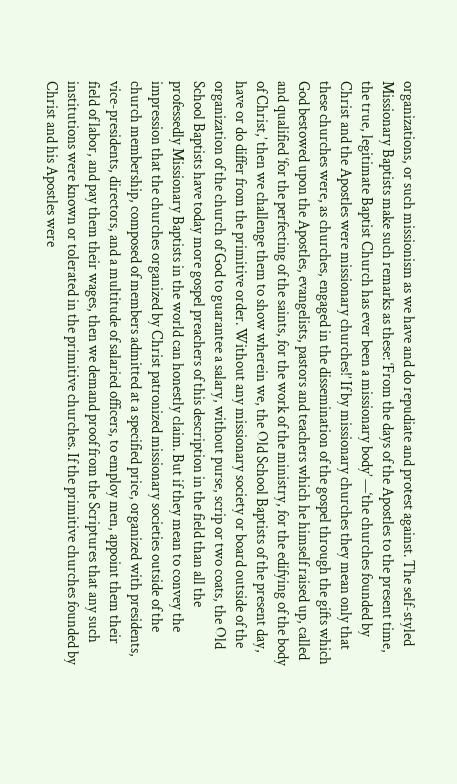organizations, or such missionism as we have and do repudiate and protest against. The self-styled Missionary Baptists make such remarks as these: ‘From the days of the Apostles to the present time, the true, legitimate Baptist Church has ever been a missionary body’ —‘the churches founded by Christ and the Apostles were missionary churches!’ If by missionary churches they mean only that these churches were, as churches, engaged in the dissemination of the gospel through the gifts which God bestowed upon the Apostles, evangelists, pastors and teachers which he himself raised up, called and qualified ‘for the perfecting of the saints, for the work of the ministry, for the edifying of the body of Christ,’ then we challenge them to show wherein we, the Old School Baptists of the present day, have or do differ from the primitive order. Without any missionary society or board outside of the organization of the church of God to guarantee a salary, without purse, scrip or two coats, the Old School Baptists have today more gospel preachers of this description in the field than all the professedly Missionary Baptists in the world can honestly claim. But if they mean to convey the impression that the churches organized by Christ patronized missionary societies outside of the church membership, composed of members admitted at a specified price, organized with presidents, vice-presidents, directors, and a multitude of salaried officers, to employ men, appoint them their field of labor, and pay them their wages, then we demand proof from the Scriptures that any such institutions were known or tolerated in the primitive churches. If the primitive churches founded by Christ and his Apostles were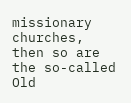missionary churches, then so are the so-called Old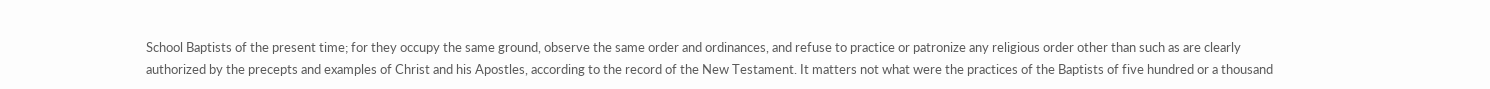School Baptists of the present time; for they occupy the same ground, observe the same order and ordinances, and refuse to practice or patronize any religious order other than such as are clearly authorized by the precepts and examples of Christ and his Apostles, according to the record of the New Testament. It matters not what were the practices of the Baptists of five hundred or a thousand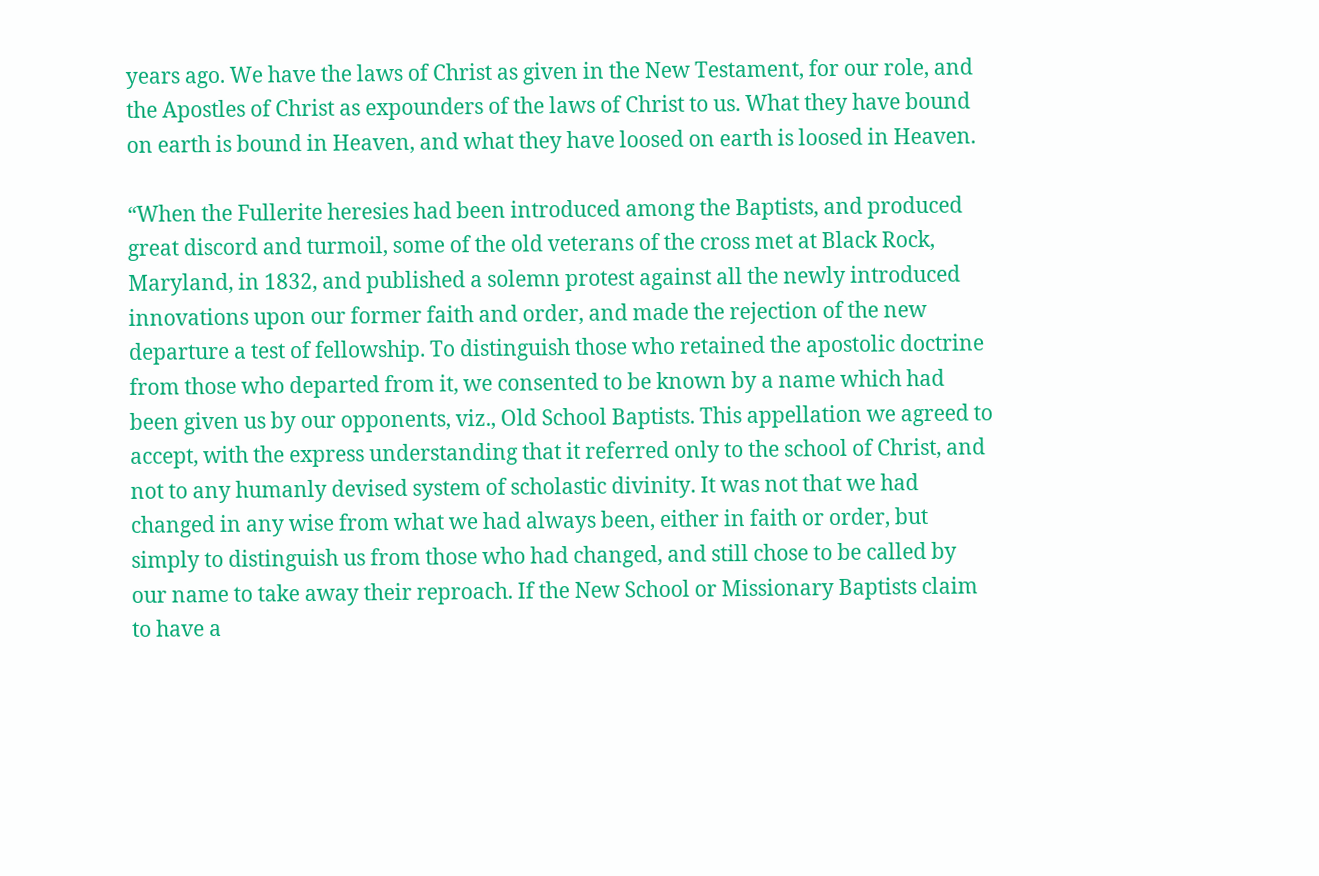years ago. We have the laws of Christ as given in the New Testament, for our role, and the Apostles of Christ as expounders of the laws of Christ to us. What they have bound on earth is bound in Heaven, and what they have loosed on earth is loosed in Heaven.

“When the Fullerite heresies had been introduced among the Baptists, and produced great discord and turmoil, some of the old veterans of the cross met at Black Rock, Maryland, in 1832, and published a solemn protest against all the newly introduced innovations upon our former faith and order, and made the rejection of the new departure a test of fellowship. To distinguish those who retained the apostolic doctrine from those who departed from it, we consented to be known by a name which had been given us by our opponents, viz., Old School Baptists. This appellation we agreed to accept, with the express understanding that it referred only to the school of Christ, and not to any humanly devised system of scholastic divinity. It was not that we had changed in any wise from what we had always been, either in faith or order, but simply to distinguish us from those who had changed, and still chose to be called by our name to take away their reproach. If the New School or Missionary Baptists claim to have a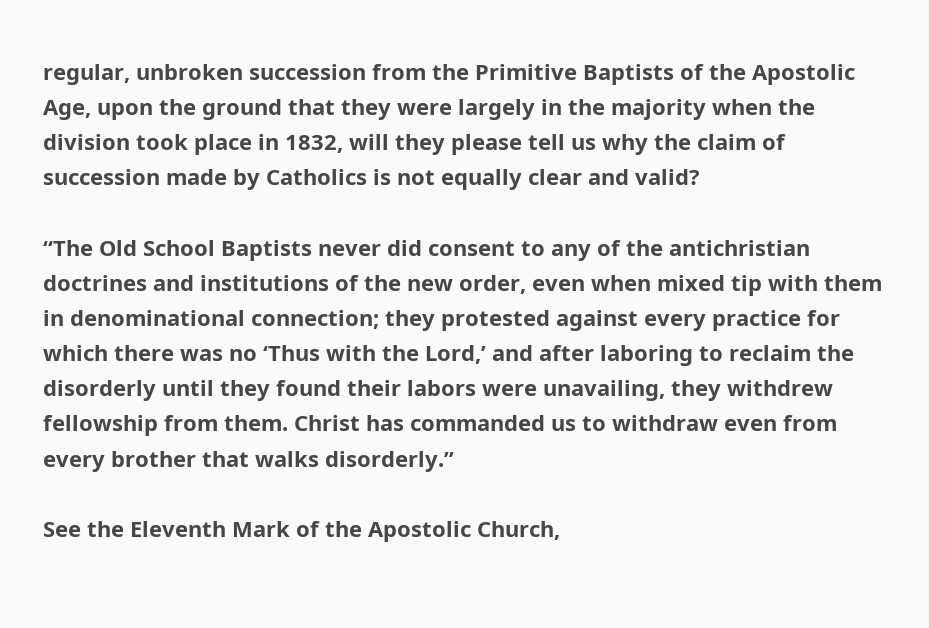regular, unbroken succession from the Primitive Baptists of the Apostolic Age, upon the ground that they were largely in the majority when the division took place in 1832, will they please tell us why the claim of succession made by Catholics is not equally clear and valid?

“The Old School Baptists never did consent to any of the antichristian doctrines and institutions of the new order, even when mixed tip with them in denominational connection; they protested against every practice for which there was no ‘Thus with the Lord,’ and after laboring to reclaim the disorderly until they found their labors were unavailing, they withdrew fellowship from them. Christ has commanded us to withdraw even from every brother that walks disorderly.”

See the Eleventh Mark of the Apostolic Church,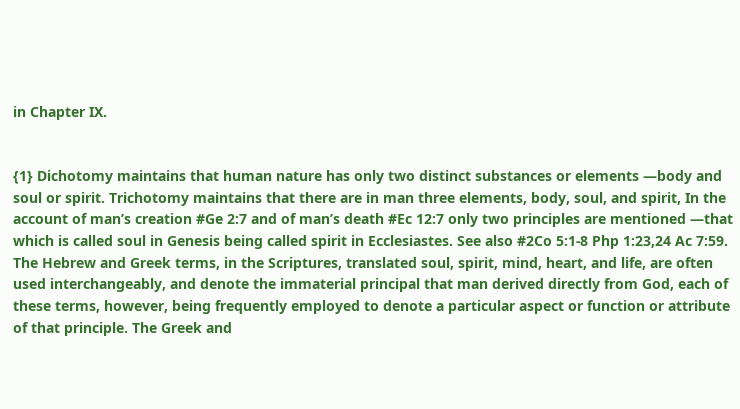in Chapter IX.


{1} Dichotomy maintains that human nature has only two distinct substances or elements —body and soul or spirit. Trichotomy maintains that there are in man three elements, body, soul, and spirit, In the account of man’s creation #Ge 2:7 and of man’s death #Ec 12:7 only two principles are mentioned —that which is called soul in Genesis being called spirit in Ecclesiastes. See also #2Co 5:1-8 Php 1:23,24 Ac 7:59. The Hebrew and Greek terms, in the Scriptures, translated soul, spirit, mind, heart, and life, are often used interchangeably, and denote the immaterial principal that man derived directly from God, each of these terms, however, being frequently employed to denote a particular aspect or function or attribute of that principle. The Greek and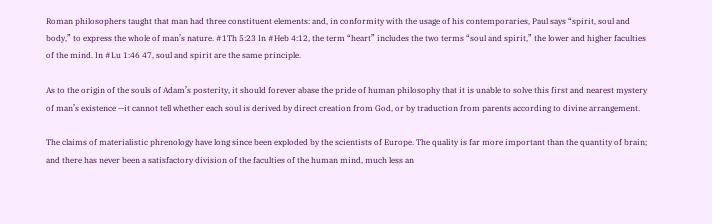Roman philosophers taught that man had three constituent elements: and, in conformity with the usage of his contemporaries, Paul says “spirit, soul and body,” to express the whole of man’s nature. #1Th 5:23 In #Heb 4:12, the term “heart” includes the two terms “soul and spirit,” the lower and higher faculties of the mind. In #Lu 1:46 47, soul and spirit are the same principle.

As to the origin of the souls of Adam’s posterity, it should forever abase the pride of human philosophy that it is unable to solve this first and nearest mystery of man’s existence —it cannot tell whether each soul is derived by direct creation from God, or by traduction from parents according to divine arrangement.

The claims of materialistic phrenology have long since been exploded by the scientists of Europe. The quality is far more important than the quantity of brain; and there has never been a satisfactory division of the faculties of the human mind, much less an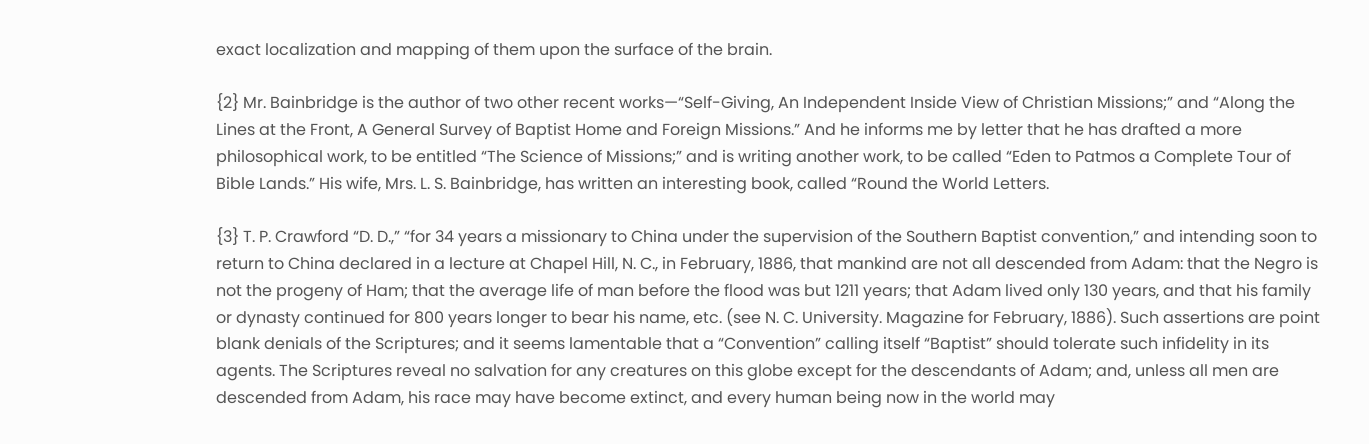exact localization and mapping of them upon the surface of the brain.

{2} Mr. Bainbridge is the author of two other recent works—“Self-Giving, An Independent Inside View of Christian Missions;” and “Along the Lines at the Front, A General Survey of Baptist Home and Foreign Missions.” And he informs me by letter that he has drafted a more philosophical work, to be entitled “The Science of Missions;” and is writing another work, to be called “Eden to Patmos a Complete Tour of Bible Lands.” His wife, Mrs. L. S. Bainbridge, has written an interesting book, called “Round the World Letters.

{3} T. P. Crawford “D. D.,” “for 34 years a missionary to China under the supervision of the Southern Baptist convention,” and intending soon to return to China declared in a lecture at Chapel Hill, N. C., in February, 1886, that mankind are not all descended from Adam: that the Negro is not the progeny of Ham; that the average life of man before the flood was but 1211 years; that Adam lived only 130 years, and that his family or dynasty continued for 800 years longer to bear his name, etc. (see N. C. University. Magazine for February, 1886). Such assertions are point blank denials of the Scriptures; and it seems lamentable that a “Convention” calling itself “Baptist” should tolerate such infidelity in its agents. The Scriptures reveal no salvation for any creatures on this globe except for the descendants of Adam; and, unless all men are descended from Adam, his race may have become extinct, and every human being now in the world may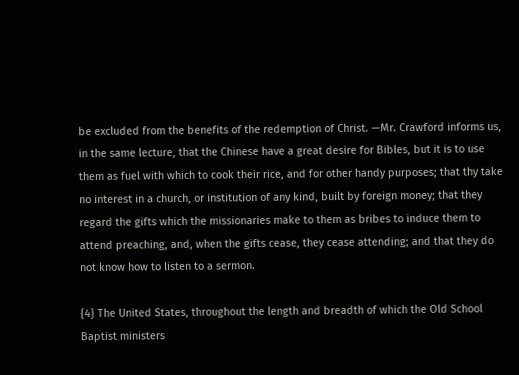be excluded from the benefits of the redemption of Christ. —Mr. Crawford informs us, in the same lecture, that the Chinese have a great desire for Bibles, but it is to use them as fuel with which to cook their rice, and for other handy purposes; that thy take no interest in a church, or institution of any kind, built by foreign money; that they regard the gifts which the missionaries make to them as bribes to induce them to attend preaching, and, when the gifts cease, they cease attending; and that they do not know how to listen to a sermon.

{4} The United States, throughout the length and breadth of which the Old School Baptist ministers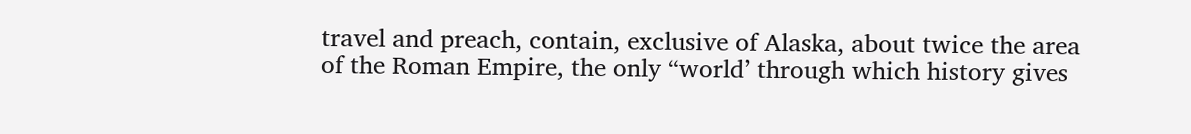travel and preach, contain, exclusive of Alaska, about twice the area of the Roman Empire, the only “world’ through which history gives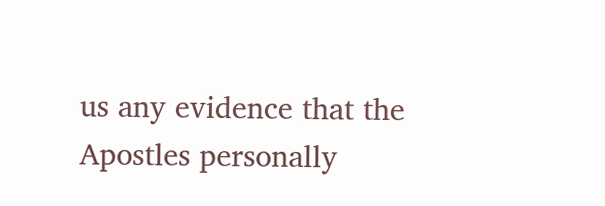us any evidence that the Apostles personally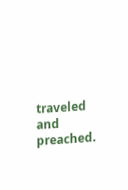traveled and preached.